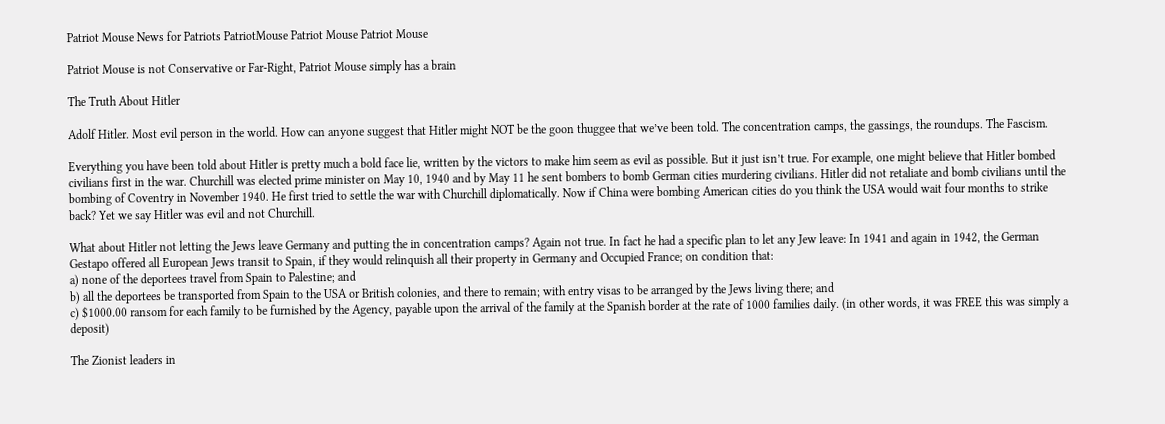Patriot Mouse News for Patriots PatriotMouse Patriot Mouse Patriot Mouse

Patriot Mouse is not Conservative or Far-Right, Patriot Mouse simply has a brain

The Truth About Hitler

Adolf Hitler. Most evil person in the world. How can anyone suggest that Hitler might NOT be the goon thuggee that we’ve been told. The concentration camps, the gassings, the roundups. The Fascism.

Everything you have been told about Hitler is pretty much a bold face lie, written by the victors to make him seem as evil as possible. But it just isn’t true. For example, one might believe that Hitler bombed civilians first in the war. Churchill was elected prime minister on May 10, 1940 and by May 11 he sent bombers to bomb German cities murdering civilians. Hitler did not retaliate and bomb civilians until the bombing of Coventry in November 1940. He first tried to settle the war with Churchill diplomatically. Now if China were bombing American cities do you think the USA would wait four months to strike back? Yet we say Hitler was evil and not Churchill.

What about Hitler not letting the Jews leave Germany and putting the in concentration camps? Again not true. In fact he had a specific plan to let any Jew leave: In 1941 and again in 1942, the German Gestapo offered all European Jews transit to Spain, if they would relinquish all their property in Germany and Occupied France; on condition that:
a) none of the deportees travel from Spain to Palestine; and
b) all the deportees be transported from Spain to the USA or British colonies, and there to remain; with entry visas to be arranged by the Jews living there; and
c) $1000.00 ransom for each family to be furnished by the Agency, payable upon the arrival of the family at the Spanish border at the rate of 1000 families daily. (in other words, it was FREE this was simply a deposit)

The Zionist leaders in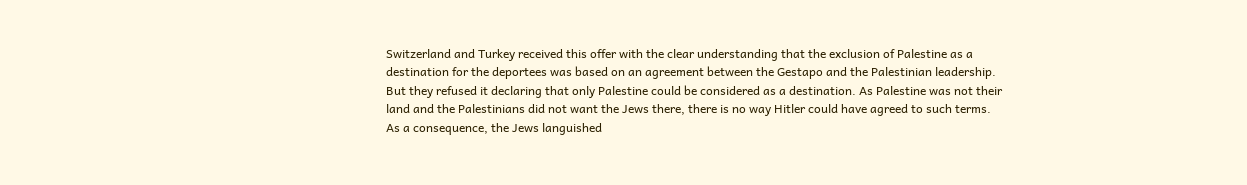Switzerland and Turkey received this offer with the clear understanding that the exclusion of Palestine as a destination for the deportees was based on an agreement between the Gestapo and the Palestinian leadership. But they refused it declaring that only Palestine could be considered as a destination. As Palestine was not their land and the Palestinians did not want the Jews there, there is no way Hitler could have agreed to such terms. As a consequence, the Jews languished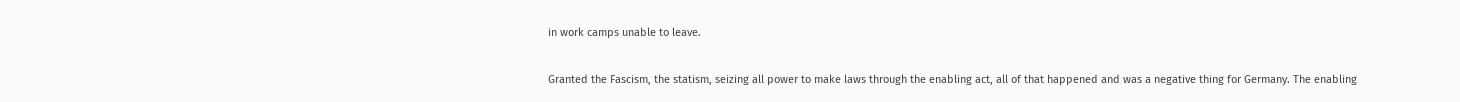in work camps unable to leave.

Granted the Fascism, the statism, seizing all power to make laws through the enabling act, all of that happened and was a negative thing for Germany. The enabling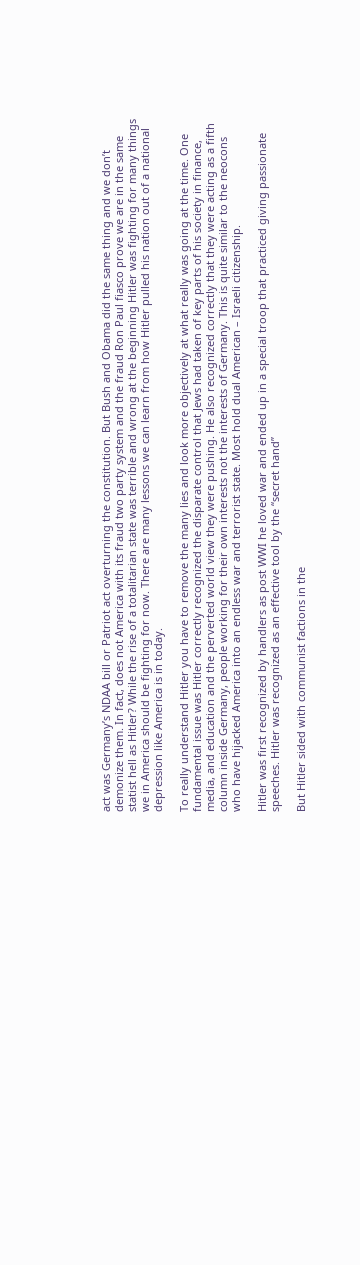act was Germany’s NDAA bill or Patriot act overturning the constitution. But Bush and Obama did the same thing and we don’t demonize them. In fact, does not America with its fraud two party system and the fraud Ron Paul fiasco prove we are in the same statist hell as Hitler? While the rise of a totalitarian state was terrible and wrong at the beginning Hitler was fighting for many things we in America should be fighting for now. There are many lessons we can learn from how Hitler pulled his nation out of a national depression like America is in today.

To really understand Hitler you have to remove the many lies and look more objectively at what really was going at the time. One fundamental issue was Hitler correctly recognized the disparate control that Jews had taken of key parts of his society in finance, media, and education and the perverted world view they were pushing. He also recognized correctly that they were acting as a fifth column inside Germany, people working for their own interests not the interests of Germany. This is quite similar to the neocons who have hijacked America into an endless war and terrorist state. Most hold dual American – Israeli citizenship.

Hitler was first recognized by handlers as post WWI he loved war and ended up in a special troop that practiced giving passionate speeches. Hitler was recognized as an effective tool by the “secret hand”

But Hitler sided with communist factions in the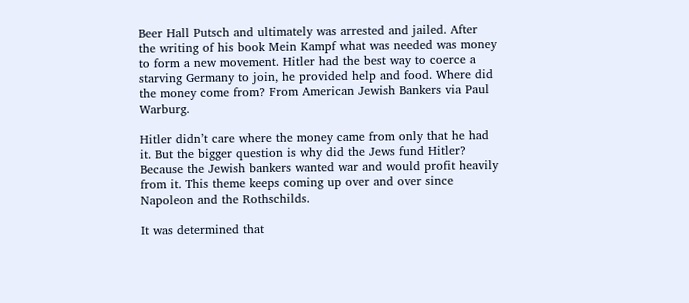Beer Hall Putsch and ultimately was arrested and jailed. After the writing of his book Mein Kampf what was needed was money to form a new movement. Hitler had the best way to coerce a starving Germany to join, he provided help and food. Where did the money come from? From American Jewish Bankers via Paul Warburg.

Hitler didn’t care where the money came from only that he had it. But the bigger question is why did the Jews fund Hitler? Because the Jewish bankers wanted war and would profit heavily from it. This theme keeps coming up over and over since Napoleon and the Rothschilds.

It was determined that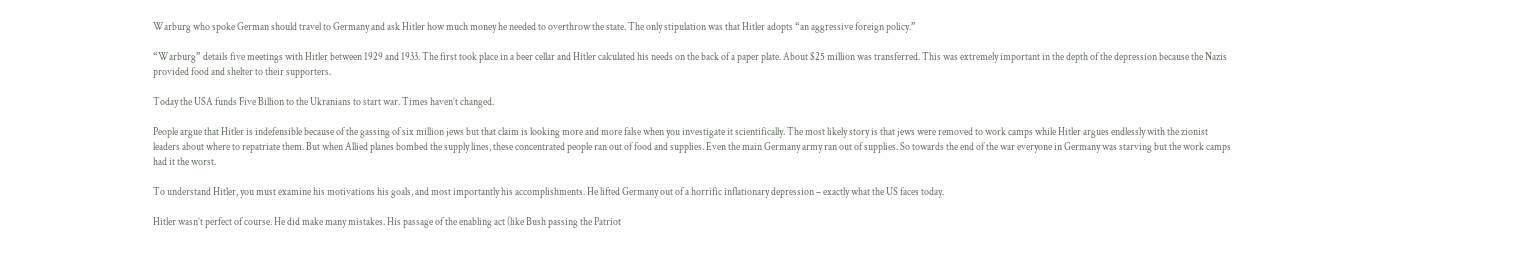Warburg who spoke German should travel to Germany and ask Hitler how much money he needed to overthrow the state. The only stipulation was that Hitler adopts “an aggressive foreign policy.”

“Warburg” details five meetings with Hitler between 1929 and 1933. The first took place in a beer cellar and Hitler calculated his needs on the back of a paper plate. About $25 million was transferred. This was extremely important in the depth of the depression because the Nazis provided food and shelter to their supporters.

Today the USA funds Five Billion to the Ukranians to start war. Times haven’t changed.

People argue that Hitler is indefensible because of the gassing of six million jews but that claim is looking more and more false when you investigate it scientifically. The most likely story is that jews were removed to work camps while Hitler argues endlessly with the zionist leaders about where to repatriate them. But when Allied planes bombed the supply lines, these concentrated people ran out of food and supplies. Even the main Germany army ran out of supplies. So towards the end of the war everyone in Germany was starving but the work camps had it the worst.

To understand Hitler, you must examine his motivations his goals, and most importantly his accomplishments. He lifted Germany out of a horrific inflationary depression – exactly what the US faces today.

Hitler wasn’t perfect of course. He did make many mistakes. His passage of the enabling act (like Bush passing the Patriot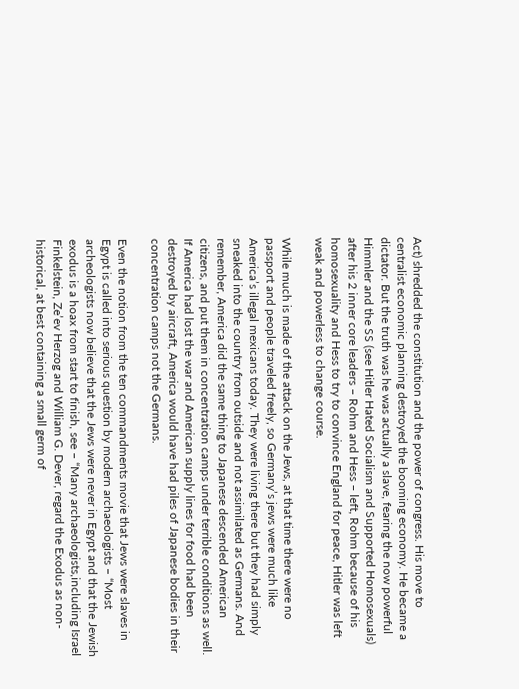Act) shredded the constitution and the power of congress. His move to centralist economic planning destroyed the booming economy. He became a dictator. But the truth was he was actually a slave, fearing the now powerful Himmler and the SS (see Hitler Hated Socialism and Supported Homosexuals) after his 2 inner core leaders – Rohm and Hess – left, Rohm because of his homosexuality and Hess to try to convince England for peace, Hitler was left weak and powerless to change course.

While much is made of the attack on the Jews, at that time there were no passport and people traveled freely, so Germany’s jews were much like America’s illegal mexicans today. They were living there but they had simply sneaked into the country from outside and not assimilated as Germans. And remember, America did the same thing to Japanese descended American citizens, and put them in concentration camps under terrible conditions as well. If America had lost the war and American supply lines for food had been destroyed by aircraft, America would have had piles of Japanese bodies in their concentration camps not the Germans.

Even the notion from the ten commandments movie that Jews were slaves in Egypt is called into serious question by modern archaeologists – “Most archeologists now believe that the Jews were never in Egypt and that the Jewish exodus is a hoax from start to finish, see – “Many archaeologists,including Israel Finkelstein, Ze’ev Herzog and William G. Dever, regard the Exodus as non-historical, at best containing a small germ of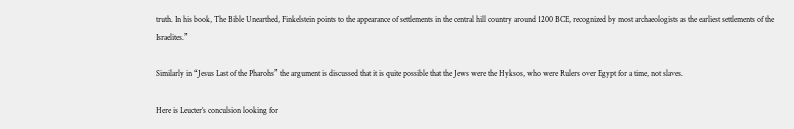truth. In his book, The Bible Unearthed, Finkelstein points to the appearance of settlements in the central hill country around 1200 BCE, recognized by most archaeologists as the earliest settlements of the Israelites.”

Similarly in “Jesus Last of the Pharohs” the argument is discussed that it is quite possible that the Jews were the Hyksos, who were Rulers over Egypt for a time, not slaves.

Here is Leucter’s conculsion looking for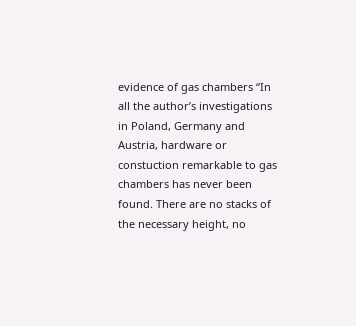evidence of gas chambers “In all the author’s investigations in Poland, Germany and Austria, hardware or constuction remarkable to gas chambers has never been found. There are no stacks of the necessary height, no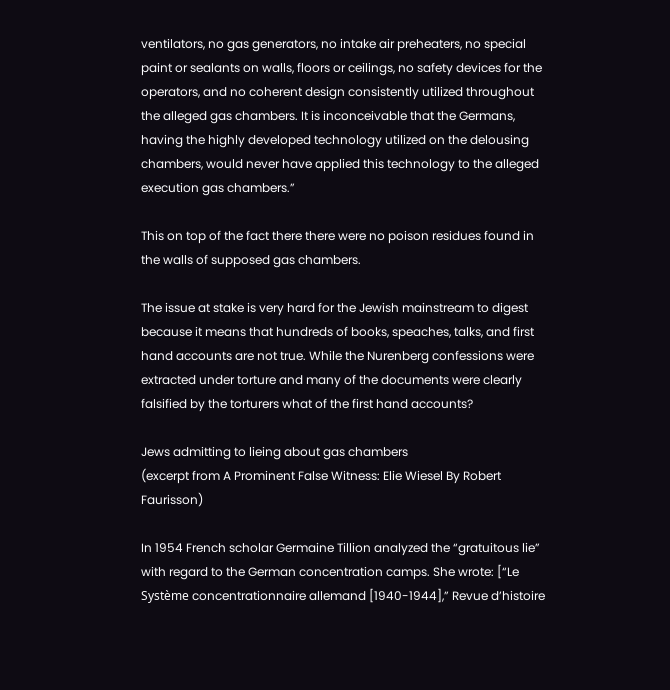ventilators, no gas generators, no intake air preheaters, no special paint or sealants on walls, floors or ceilings, no safety devices for the operators, and no coherent design consistently utilized throughout the alleged gas chambers. It is inconceivable that the Germans, having the highly developed technology utilized on the delousing chambers, would never have applied this technology to the alleged execution gas chambers.”

This on top of the fact there there were no poison residues found in the walls of supposed gas chambers.

The issue at stake is very hard for the Jewish mainstream to digest because it means that hundreds of books, speaches, talks, and first hand accounts are not true. While the Nurenberg confessions were extracted under torture and many of the documents were clearly falsified by the torturers what of the first hand accounts?

Jews admitting to lieing about gas chambers
(excerpt from A Prominent False Witness: Elie Wiesel By Robert Faurisson)

In 1954 French scholar Germaine Tillion analyzed the “gratuitous lie” with regard to the German concentration camps. She wrote: [“Le Système concentrationnaire allemand [1940-1944],” Revue d’histoire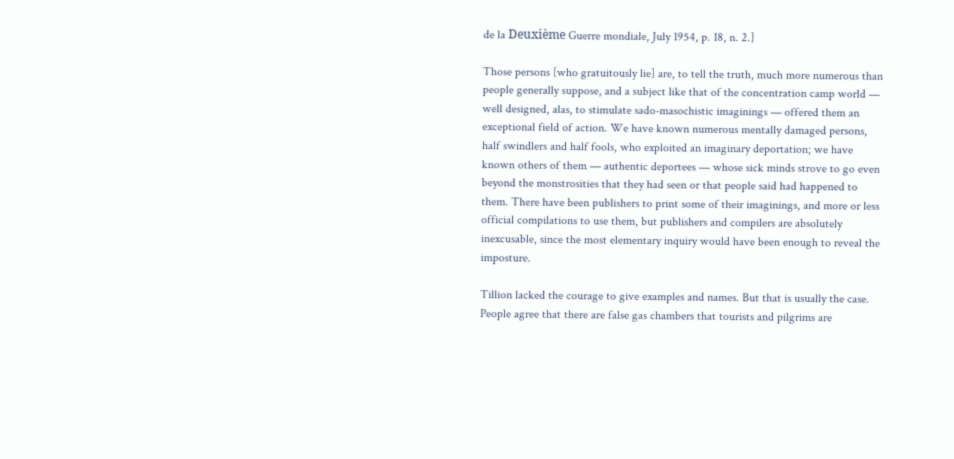de la Deuxième Guerre mondiale, July 1954, p. 18, n. 2.]

Those persons [who gratuitously lie] are, to tell the truth, much more numerous than people generally suppose, and a subject like that of the concentration camp world — well designed, alas, to stimulate sado-masochistic imaginings — offered them an exceptional field of action. We have known numerous mentally damaged persons, half swindlers and half fools, who exploited an imaginary deportation; we have known others of them — authentic deportees — whose sick minds strove to go even beyond the monstrosities that they had seen or that people said had happened to them. There have been publishers to print some of their imaginings, and more or less official compilations to use them, but publishers and compilers are absolutely inexcusable, since the most elementary inquiry would have been enough to reveal the imposture.

Tillion lacked the courage to give examples and names. But that is usually the case. People agree that there are false gas chambers that tourists and pilgrims are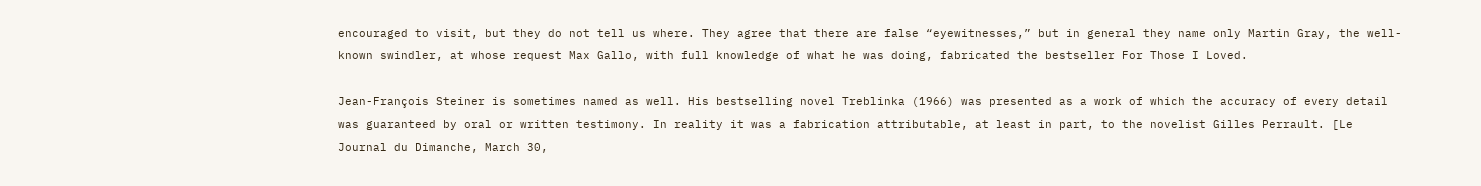encouraged to visit, but they do not tell us where. They agree that there are false “eyewitnesses,” but in general they name only Martin Gray, the well-known swindler, at whose request Max Gallo, with full knowledge of what he was doing, fabricated the bestseller For Those I Loved.

Jean-François Steiner is sometimes named as well. His bestselling novel Treblinka (1966) was presented as a work of which the accuracy of every detail was guaranteed by oral or written testimony. In reality it was a fabrication attributable, at least in part, to the novelist Gilles Perrault. [Le Journal du Dimanche, March 30,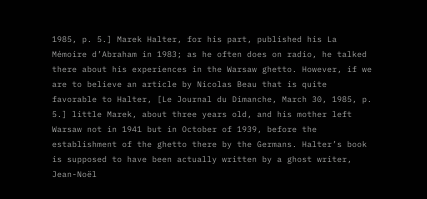1985, p. 5.] Marek Halter, for his part, published his La Mémoire d’Abraham in 1983; as he often does on radio, he talked there about his experiences in the Warsaw ghetto. However, if we are to believe an article by Nicolas Beau that is quite favorable to Halter, [Le Journal du Dimanche, March 30, 1985, p. 5.] little Marek, about three years old, and his mother left Warsaw not in 1941 but in October of 1939, before the establishment of the ghetto there by the Germans. Halter’s book is supposed to have been actually written by a ghost writer, Jean-Noël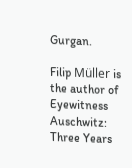Gurgan.

Filip Müller is the author of Eyewitness Auschwitz: Three Years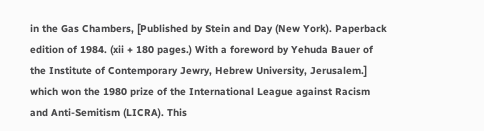in the Gas Chambers, [Published by Stein and Day (New York). Paperback edition of 1984. (xii + 180 pages.) With a foreword by Yehuda Bauer of the Institute of Contemporary Jewry, Hebrew University, Jerusalem.] which won the 1980 prize of the International League against Racism and Anti-Semitism (LICRA). This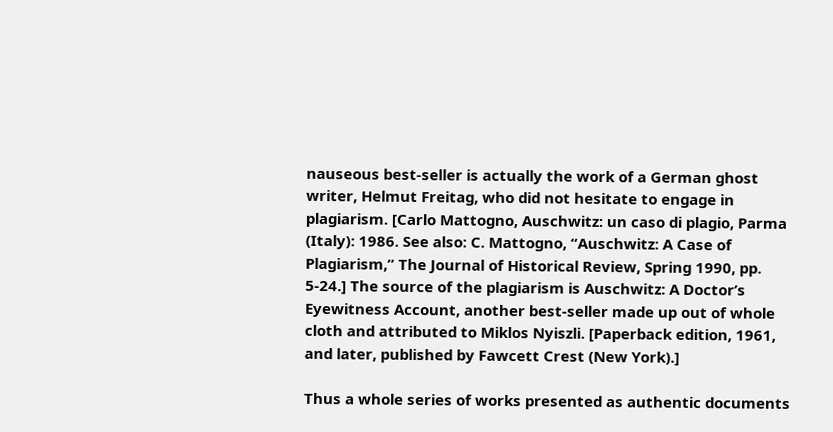nauseous best-seller is actually the work of a German ghost writer, Helmut Freitag, who did not hesitate to engage in plagiarism. [Carlo Mattogno, Auschwitz: un caso di plagio, Parma (Italy): 1986. See also: C. Mattogno, “Auschwitz: A Case of Plagiarism,” The Journal of Historical Review, Spring 1990, pp. 5-24.] The source of the plagiarism is Auschwitz: A Doctor’s Eyewitness Account, another best-seller made up out of whole cloth and attributed to Miklos Nyiszli. [Paperback edition, 1961, and later, published by Fawcett Crest (New York).]

Thus a whole series of works presented as authentic documents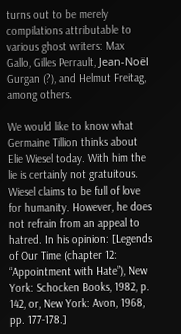turns out to be merely compilations attributable to various ghost writers: Max Gallo, Gilles Perrault, Jean-Noël Gurgan (?), and Helmut Freitag, among others.

We would like to know what Germaine Tillion thinks about Elie Wiesel today. With him the lie is certainly not gratuitous. Wiesel claims to be full of love for humanity. However, he does not refrain from an appeal to hatred. In his opinion: [Legends of Our Time (chapter 12: “Appointment with Hate”), New York: Schocken Books, 1982, p. 142, or, New York: Avon, 1968, pp. 177-178.]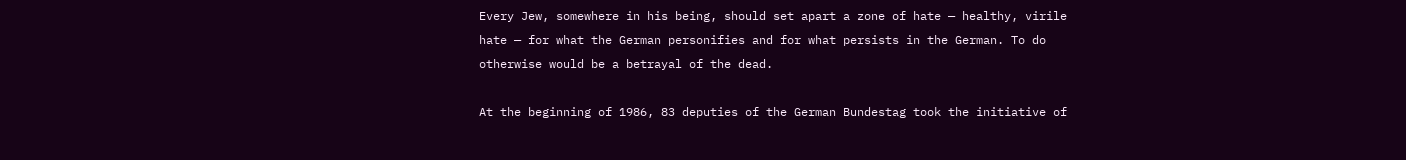Every Jew, somewhere in his being, should set apart a zone of hate — healthy, virile hate — for what the German personifies and for what persists in the German. To do otherwise would be a betrayal of the dead.

At the beginning of 1986, 83 deputies of the German Bundestag took the initiative of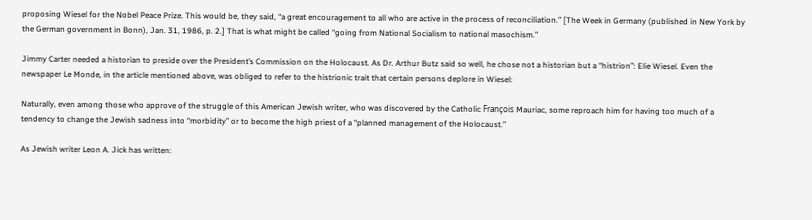proposing Wiesel for the Nobel Peace Prize. This would be, they said, “a great encouragement to all who are active in the process of reconciliation.” [The Week in Germany (published in New York by the German government in Bonn), Jan. 31, 1986, p. 2.] That is what might be called “going from National Socialism to national masochism.”

Jimmy Carter needed a historian to preside over the President’s Commission on the Holocaust. As Dr. Arthur Butz said so well, he chose not a historian but a “histrion”: Elie Wiesel. Even the newspaper Le Monde, in the article mentioned above, was obliged to refer to the histrionic trait that certain persons deplore in Wiesel:

Naturally, even among those who approve of the struggle of this American Jewish writer, who was discovered by the Catholic François Mauriac, some reproach him for having too much of a tendency to change the Jewish sadness into “morbidity” or to become the high priest of a “planned management of the Holocaust.”

As Jewish writer Leon A. Jick has written: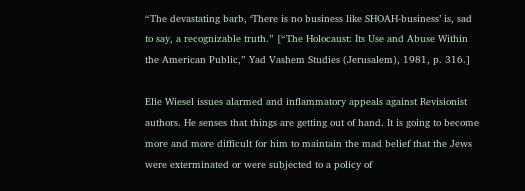“The devastating barb, ‘There is no business like SHOAH-business’ is, sad to say, a recognizable truth.” [“The Holocaust: Its Use and Abuse Within the American Public,” Yad Vashem Studies (Jerusalem), 1981, p. 316.]

Elie Wiesel issues alarmed and inflammatory appeals against Revisionist authors. He senses that things are getting out of hand. It is going to become more and more difficult for him to maintain the mad belief that the Jews were exterminated or were subjected to a policy of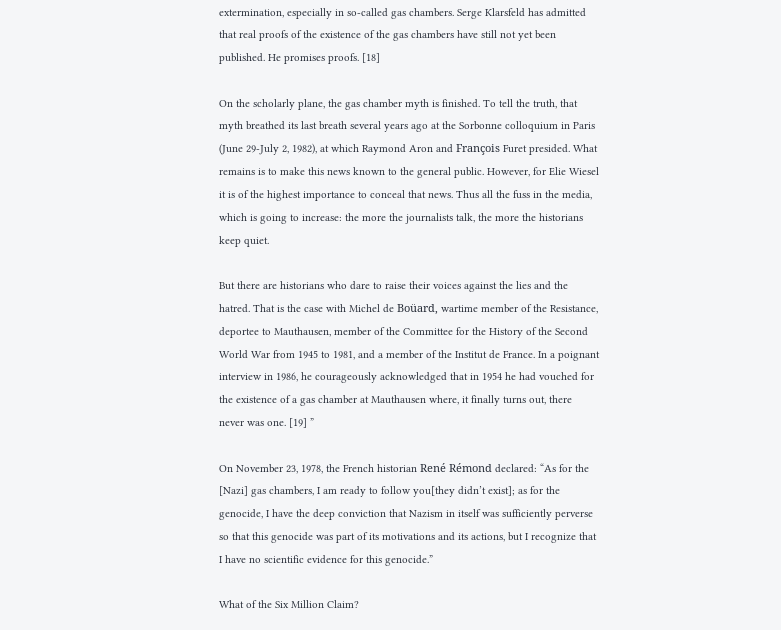extermination, especially in so-called gas chambers. Serge Klarsfeld has admitted that real proofs of the existence of the gas chambers have still not yet been published. He promises proofs. [18]

On the scholarly plane, the gas chamber myth is finished. To tell the truth, that myth breathed its last breath several years ago at the Sorbonne colloquium in Paris (June 29-July 2, 1982), at which Raymond Aron and François Furet presided. What remains is to make this news known to the general public. However, for Elie Wiesel it is of the highest importance to conceal that news. Thus all the fuss in the media, which is going to increase: the more the journalists talk, the more the historians keep quiet.

But there are historians who dare to raise their voices against the lies and the hatred. That is the case with Michel de Boüard, wartime member of the Resistance, deportee to Mauthausen, member of the Committee for the History of the Second World War from 1945 to 1981, and a member of the Institut de France. In a poignant interview in 1986, he courageously acknowledged that in 1954 he had vouched for the existence of a gas chamber at Mauthausen where, it finally turns out, there never was one. [19] ”

On November 23, 1978, the French historian René Rémond declared: “As for the [Nazi] gas chambers, I am ready to follow you[they didn’t exist]; as for the genocide, I have the deep conviction that Nazism in itself was sufficiently perverse so that this genocide was part of its motivations and its actions, but I recognize that I have no scientific evidence for this genocide.”

What of the Six Million Claim?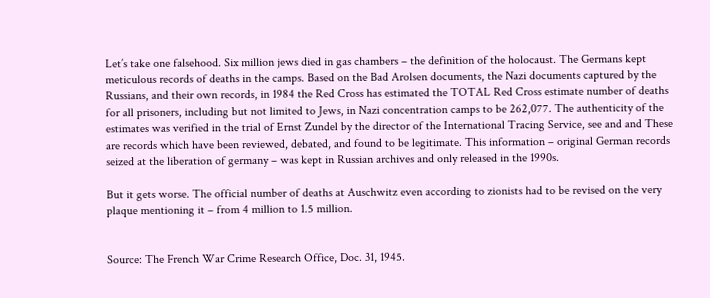Let’s take one falsehood. Six million jews died in gas chambers – the definition of the holocaust. The Germans kept meticulous records of deaths in the camps. Based on the Bad Arolsen documents, the Nazi documents captured by the Russians, and their own records, in 1984 the Red Cross has estimated the TOTAL Red Cross estimate number of deaths for all prisoners, including but not limited to Jews, in Nazi concentration camps to be 262,077. The authenticity of the estimates was verified in the trial of Ernst Zundel by the director of the International Tracing Service, see and and These are records which have been reviewed, debated, and found to be legitimate. This information – original German records seized at the liberation of germany – was kept in Russian archives and only released in the 1990s.

But it gets worse. The official number of deaths at Auschwitz even according to zionists had to be revised on the very plaque mentioning it – from 4 million to 1.5 million.


Source: The French War Crime Research Office, Doc. 31, 1945.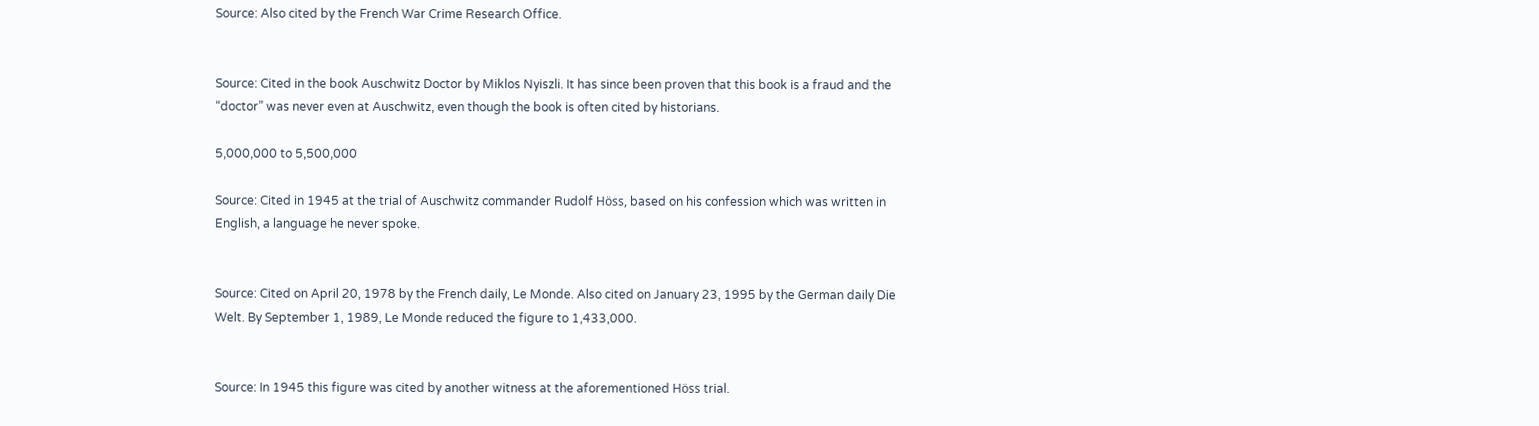Source: Also cited by the French War Crime Research Office.


Source: Cited in the book Auschwitz Doctor by Miklos Nyiszli. It has since been proven that this book is a fraud and the “doctor” was never even at Auschwitz, even though the book is often cited by historians.

5,000,000 to 5,500,000

Source: Cited in 1945 at the trial of Auschwitz commander Rudolf Höss, based on his confession which was written in English, a language he never spoke.


Source: Cited on April 20, 1978 by the French daily, Le Monde. Also cited on January 23, 1995 by the German daily Die Welt. By September 1, 1989, Le Monde reduced the figure to 1,433,000.


Source: In 1945 this figure was cited by another witness at the aforementioned Höss trial.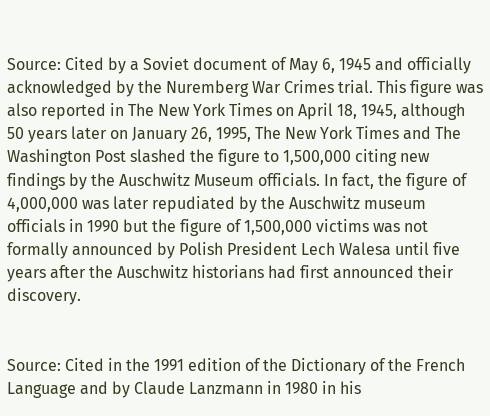Source: Cited by a Soviet document of May 6, 1945 and officially acknowledged by the Nuremberg War Crimes trial. This figure was also reported in The New York Times on April 18, 1945, although 50 years later on January 26, 1995, The New York Times and The Washington Post slashed the figure to 1,500,000 citing new findings by the Auschwitz Museum officials. In fact, the figure of 4,000,000 was later repudiated by the Auschwitz museum officials in 1990 but the figure of 1,500,000 victims was not formally announced by Polish President Lech Walesa until five years after the Auschwitz historians had first announced their discovery.


Source: Cited in the 1991 edition of the Dictionary of the French Language and by Claude Lanzmann in 1980 in his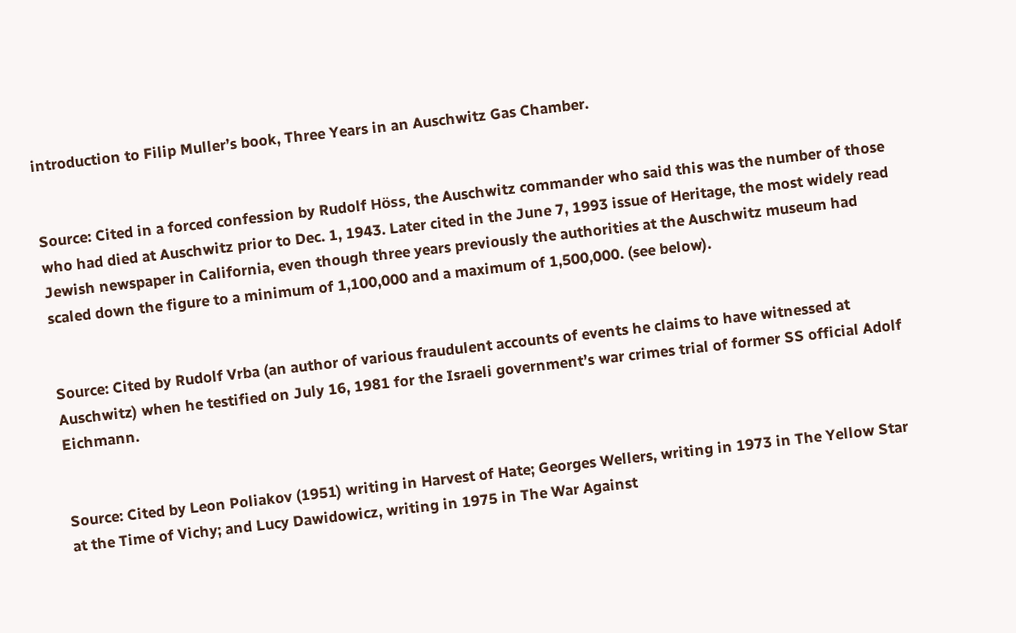introduction to Filip Muller’s book, Three Years in an Auschwitz Gas Chamber.


Source: Cited in a forced confession by Rudolf Höss, the Auschwitz commander who said this was the number of those who had died at Auschwitz prior to Dec. 1, 1943. Later cited in the June 7, 1993 issue of Heritage, the most widely read Jewish newspaper in California, even though three years previously the authorities at the Auschwitz museum had scaled down the figure to a minimum of 1,100,000 and a maximum of 1,500,000. (see below).


Source: Cited by Rudolf Vrba (an author of various fraudulent accounts of events he claims to have witnessed at Auschwitz) when he testified on July 16, 1981 for the Israeli government’s war crimes trial of former SS official Adolf Eichmann.


Source: Cited by Leon Poliakov (1951) writing in Harvest of Hate; Georges Wellers, writing in 1973 in The Yellow Star at the Time of Vichy; and Lucy Dawidowicz, writing in 1975 in The War Against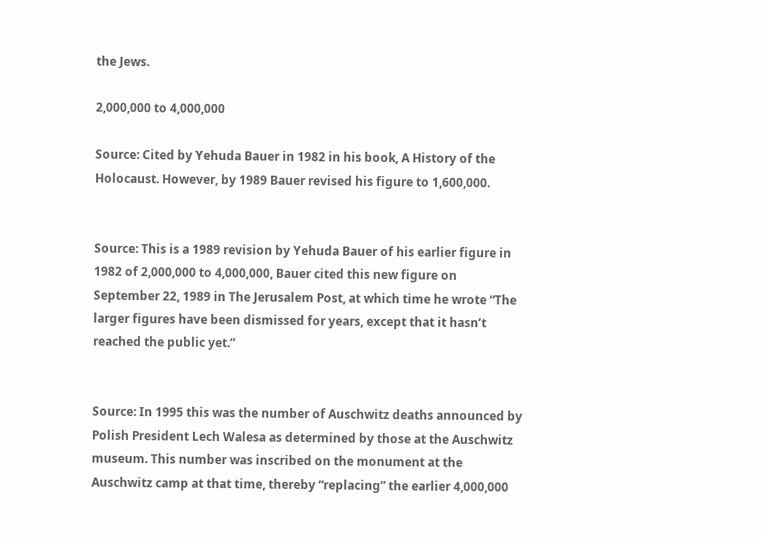the Jews.

2,000,000 to 4,000,000

Source: Cited by Yehuda Bauer in 1982 in his book, A History of the Holocaust. However, by 1989 Bauer revised his figure to 1,600,000.


Source: This is a 1989 revision by Yehuda Bauer of his earlier figure in 1982 of 2,000,000 to 4,000,000, Bauer cited this new figure on September 22, 1989 in The Jerusalem Post, at which time he wrote “The larger figures have been dismissed for years, except that it hasn’t reached the public yet.”


Source: In 1995 this was the number of Auschwitz deaths announced by Polish President Lech Walesa as determined by those at the Auschwitz museum. This number was inscribed on the monument at the Auschwitz camp at that time, thereby “replacing” the earlier 4,000,000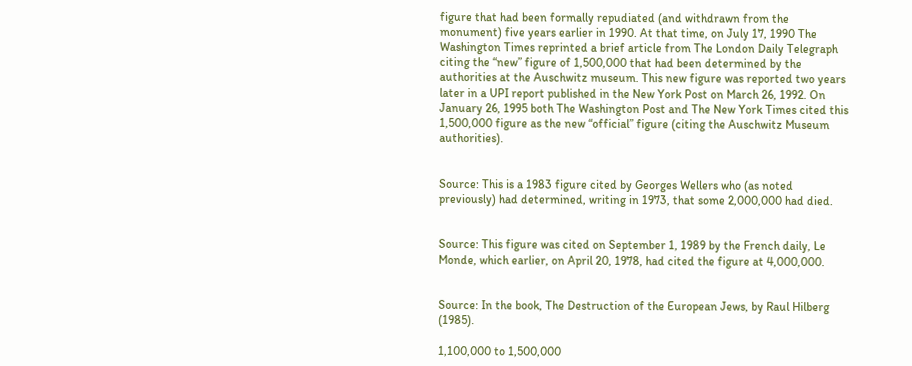figure that had been formally repudiated (and withdrawn from the monument) five years earlier in 1990. At that time, on July 17, 1990 The Washington Times reprinted a brief article from The London Daily Telegraph citing the “new” figure of 1,500,000 that had been determined by the authorities at the Auschwitz museum. This new figure was reported two years later in a UPI report published in the New York Post on March 26, 1992. On January 26, 1995 both The Washington Post and The New York Times cited this 1,500,000 figure as the new “official” figure (citing the Auschwitz Museum authorities).


Source: This is a 1983 figure cited by Georges Wellers who (as noted previously) had determined, writing in 1973, that some 2,000,000 had died.


Source: This figure was cited on September 1, 1989 by the French daily, Le Monde, which earlier, on April 20, 1978, had cited the figure at 4,000,000.


Source: In the book, The Destruction of the European Jews, by Raul Hilberg (1985).

1,100,000 to 1,500,000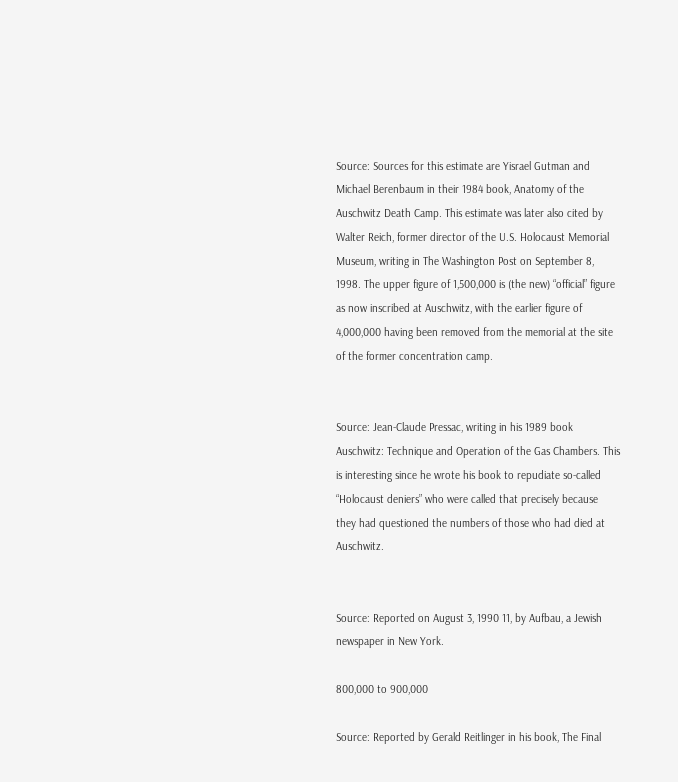Source: Sources for this estimate are Yisrael Gutman and Michael Berenbaum in their 1984 book, Anatomy of the Auschwitz Death Camp. This estimate was later also cited by Walter Reich, former director of the U.S. Holocaust Memorial Museum, writing in The Washington Post on September 8, 1998. The upper figure of 1,500,000 is (the new) “official” figure as now inscribed at Auschwitz, with the earlier figure of 4,000,000 having been removed from the memorial at the site of the former concentration camp.


Source: Jean-Claude Pressac, writing in his 1989 book Auschwitz: Technique and Operation of the Gas Chambers. This is interesting since he wrote his book to repudiate so-called “Holocaust deniers” who were called that precisely because they had questioned the numbers of those who had died at Auschwitz.


Source: Reported on August 3, 1990 11, by Aufbau, a Jewish newspaper in New York.

800,000 to 900,000

Source: Reported by Gerald Reitlinger in his book, The Final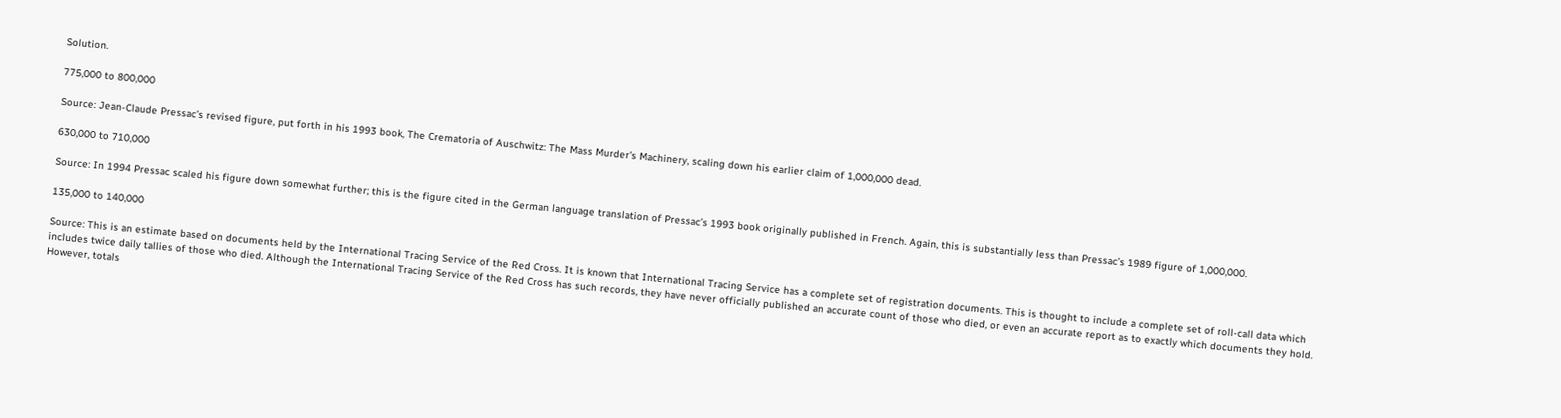Solution.

775,000 to 800,000

Source: Jean-Claude Pressac’s revised figure, put forth in his 1993 book, The Crematoria of Auschwitz: The Mass Murder’s Machinery, scaling down his earlier claim of 1,000,000 dead.

630,000 to 710,000

Source: In 1994 Pressac scaled his figure down somewhat further; this is the figure cited in the German language translation of Pressac’s 1993 book originally published in French. Again, this is substantially less than Pressac’s 1989 figure of 1,000,000.

135,000 to 140,000

Source: This is an estimate based on documents held by the International Tracing Service of the Red Cross. It is known that International Tracing Service has a complete set of registration documents. This is thought to include a complete set of roll-call data which includes twice daily tallies of those who died. Although the International Tracing Service of the Red Cross has such records, they have never officially published an accurate count of those who died, or even an accurate report as to exactly which documents they hold. However, totals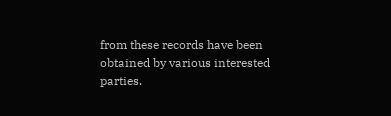from these records have been obtained by various interested parties.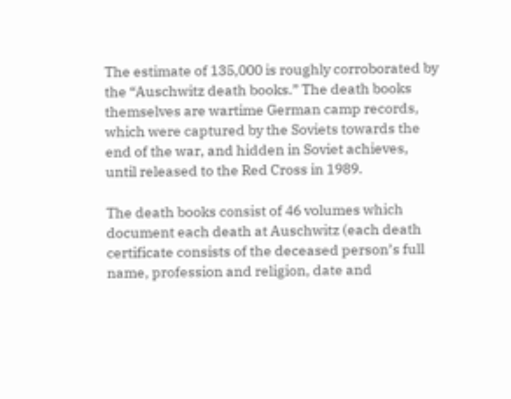The estimate of 135,000 is roughly corroborated by the “Auschwitz death books.” The death books themselves are wartime German camp records, which were captured by the Soviets towards the end of the war, and hidden in Soviet achieves, until released to the Red Cross in 1989.

The death books consist of 46 volumes which document each death at Auschwitz (each death certificate consists of the deceased person’s full name, profession and religion, date and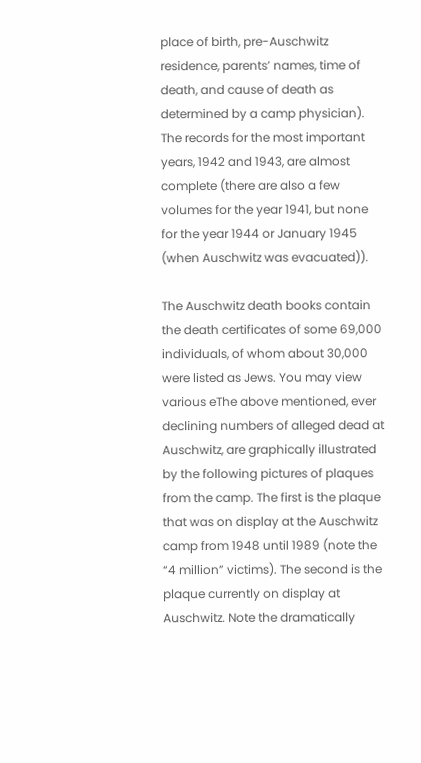place of birth, pre-Auschwitz residence, parents’ names, time of death, and cause of death as determined by a camp physician). The records for the most important years, 1942 and 1943, are almost complete (there are also a few volumes for the year 1941, but none for the year 1944 or January 1945 (when Auschwitz was evacuated)).

The Auschwitz death books contain the death certificates of some 69,000 individuals, of whom about 30,000 were listed as Jews. You may view various eThe above mentioned, ever declining numbers of alleged dead at Auschwitz, are graphically illustrated by the following pictures of plaques from the camp. The first is the plaque that was on display at the Auschwitz camp from 1948 until 1989 (note the “4 million” victims). The second is the plaque currently on display at Auschwitz. Note the dramatically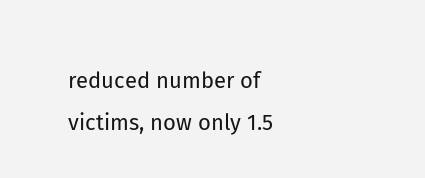reduced number of victims, now only 1.5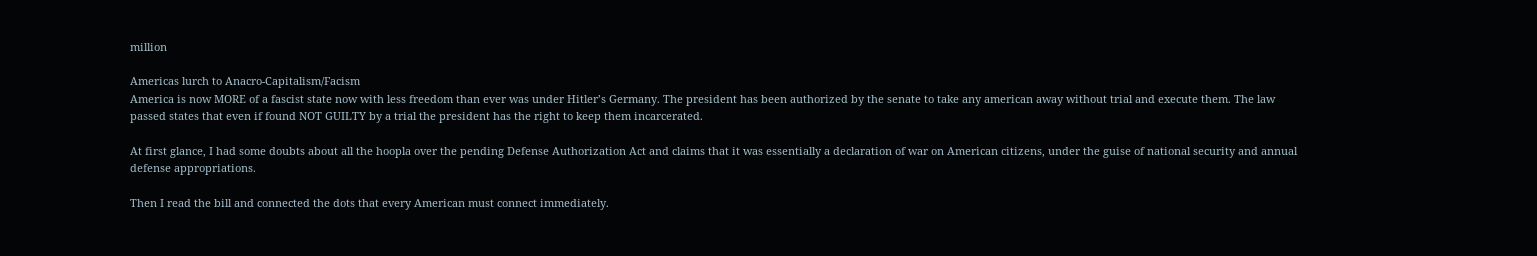million

Americas lurch to Anacro-Capitalism/Facism
America is now MORE of a fascist state now with less freedom than ever was under Hitler’s Germany. The president has been authorized by the senate to take any american away without trial and execute them. The law passed states that even if found NOT GUILTY by a trial the president has the right to keep them incarcerated.

At first glance, I had some doubts about all the hoopla over the pending Defense Authorization Act and claims that it was essentially a declaration of war on American citizens, under the guise of national security and annual defense appropriations.

Then I read the bill and connected the dots that every American must connect immediately.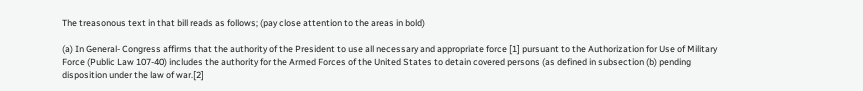The treasonous text in that bill reads as follows; (pay close attention to the areas in bold)

(a) In General- Congress affirms that the authority of the President to use all necessary and appropriate force [1] pursuant to the Authorization for Use of Military Force (Public Law 107-40) includes the authority for the Armed Forces of the United States to detain covered persons (as defined in subsection (b) pending disposition under the law of war.[2]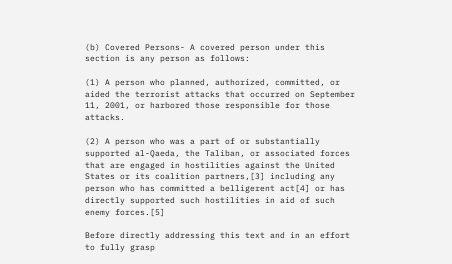(b) Covered Persons- A covered person under this section is any person as follows:

(1) A person who planned, authorized, committed, or aided the terrorist attacks that occurred on September 11, 2001, or harbored those responsible for those attacks.

(2) A person who was a part of or substantially supported al-Qaeda, the Taliban, or associated forces that are engaged in hostilities against the United States or its coalition partners,[3] including any person who has committed a belligerent act[4] or has directly supported such hostilities in aid of such enemy forces.[5]

Before directly addressing this text and in an effort to fully grasp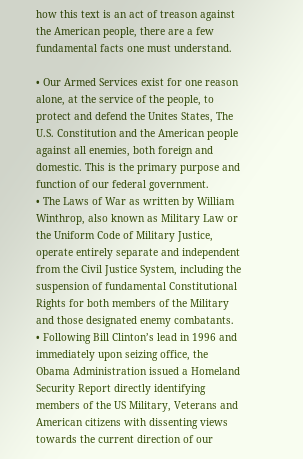how this text is an act of treason against the American people, there are a few fundamental facts one must understand.

• Our Armed Services exist for one reason alone, at the service of the people, to protect and defend the Unites States, The U.S. Constitution and the American people against all enemies, both foreign and domestic. This is the primary purpose and function of our federal government.
• The Laws of War as written by William Winthrop, also known as Military Law or the Uniform Code of Military Justice, operate entirely separate and independent from the Civil Justice System, including the suspension of fundamental Constitutional Rights for both members of the Military and those designated enemy combatants.
• Following Bill Clinton’s lead in 1996 and immediately upon seizing office, the Obama Administration issued a Homeland Security Report directly identifying members of the US Military, Veterans and American citizens with dissenting views towards the current direction of our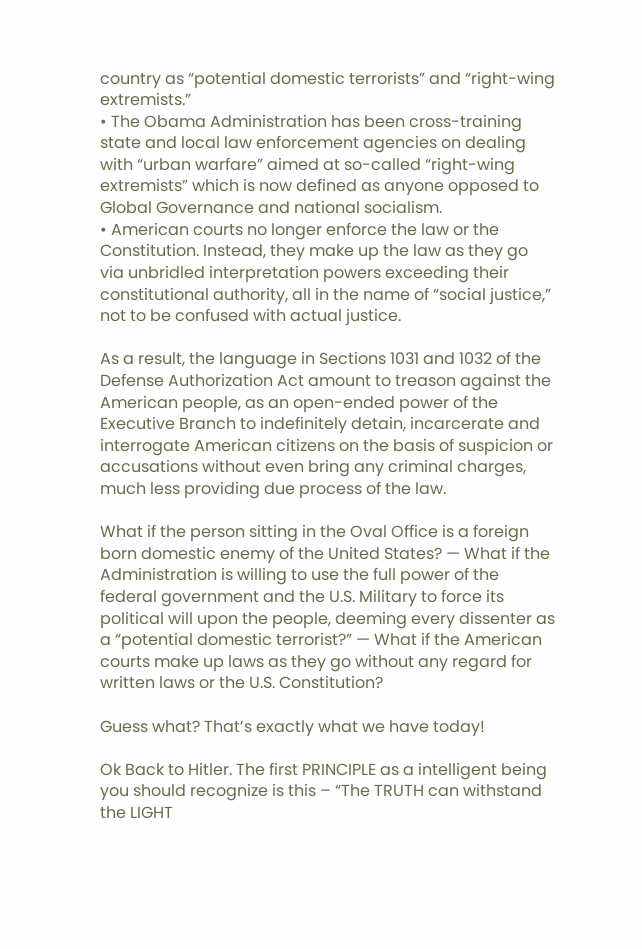country as “potential domestic terrorists” and “right-wing extremists.”
• The Obama Administration has been cross-training state and local law enforcement agencies on dealing with “urban warfare” aimed at so-called “right-wing extremists” which is now defined as anyone opposed to Global Governance and national socialism.
• American courts no longer enforce the law or the Constitution. Instead, they make up the law as they go via unbridled interpretation powers exceeding their constitutional authority, all in the name of “social justice,” not to be confused with actual justice.

As a result, the language in Sections 1031 and 1032 of the Defense Authorization Act amount to treason against the American people, as an open-ended power of the Executive Branch to indefinitely detain, incarcerate and interrogate American citizens on the basis of suspicion or accusations without even bring any criminal charges, much less providing due process of the law.

What if the person sitting in the Oval Office is a foreign born domestic enemy of the United States? — What if the Administration is willing to use the full power of the federal government and the U.S. Military to force its political will upon the people, deeming every dissenter as a “potential domestic terrorist?” — What if the American courts make up laws as they go without any regard for written laws or the U.S. Constitution?

Guess what? That’s exactly what we have today!

Ok Back to Hitler. The first PRINCIPLE as a intelligent being you should recognize is this – “The TRUTH can withstand the LIGHT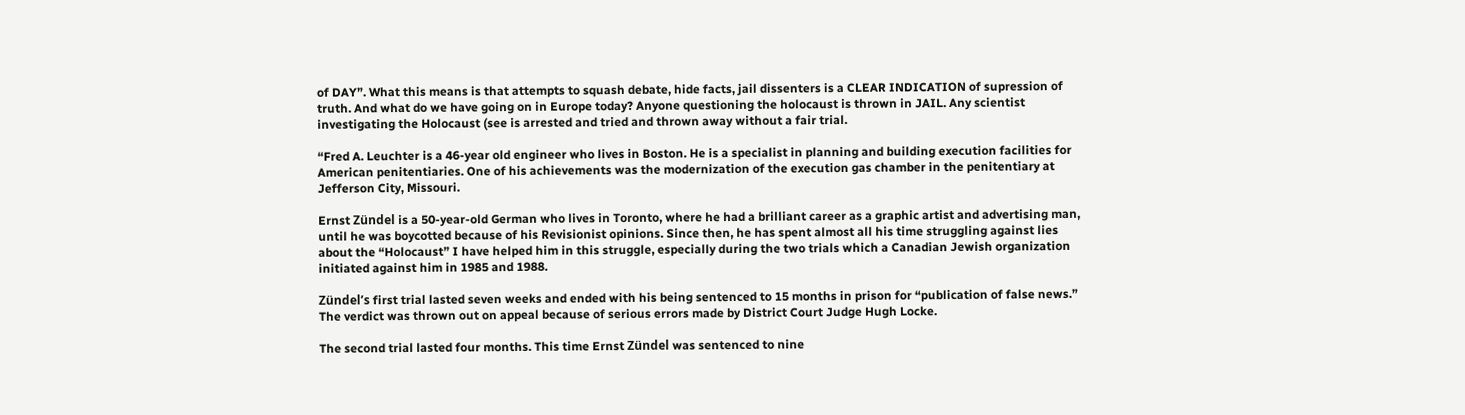of DAY”. What this means is that attempts to squash debate, hide facts, jail dissenters is a CLEAR INDICATION of supression of truth. And what do we have going on in Europe today? Anyone questioning the holocaust is thrown in JAIL. Any scientist investigating the Holocaust (see is arrested and tried and thrown away without a fair trial.

“Fred A. Leuchter is a 46-year old engineer who lives in Boston. He is a specialist in planning and building execution facilities for American penitentiaries. One of his achievements was the modernization of the execution gas chamber in the penitentiary at Jefferson City, Missouri.

Ernst Zündel is a 50-year-old German who lives in Toronto, where he had a brilliant career as a graphic artist and advertising man, until he was boycotted because of his Revisionist opinions. Since then, he has spent almost all his time struggling against lies about the “Holocaust” I have helped him in this struggle, especially during the two trials which a Canadian Jewish organization initiated against him in 1985 and 1988.

Zündel’s first trial lasted seven weeks and ended with his being sentenced to 15 months in prison for “publication of false news.” The verdict was thrown out on appeal because of serious errors made by District Court Judge Hugh Locke.

The second trial lasted four months. This time Ernst Zündel was sentenced to nine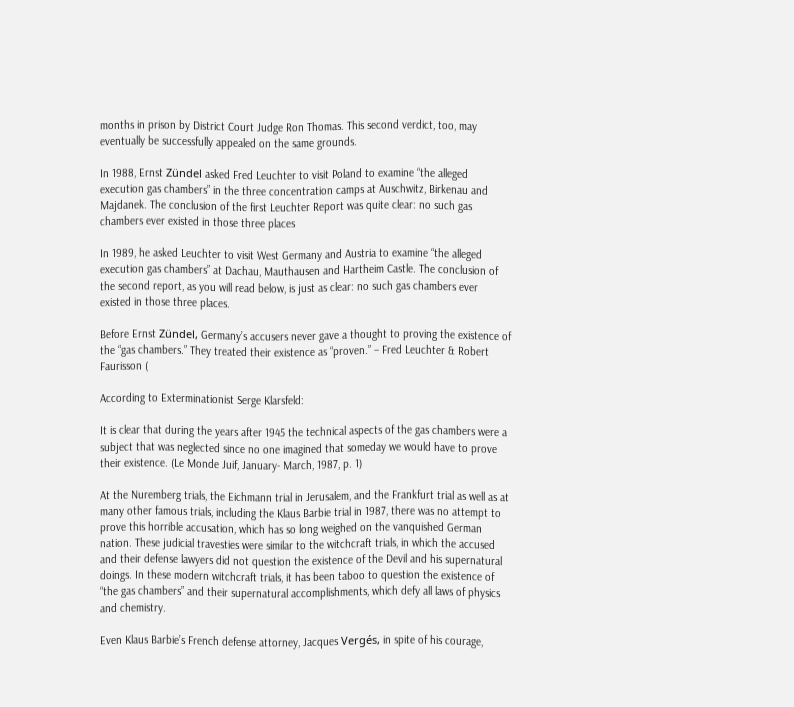months in prison by District Court Judge Ron Thomas. This second verdict, too, may eventually be successfully appealed on the same grounds.

In 1988, Ernst Zündel asked Fred Leuchter to visit Poland to examine “the alleged execution gas chambers” in the three concentration camps at Auschwitz, Birkenau and Majdanek. The conclusion of the first Leuchter Report was quite clear: no such gas chambers ever existed in those three places

In 1989, he asked Leuchter to visit West Germany and Austria to examine “the alleged execution gas chambers” at Dachau, Mauthausen and Hartheim Castle. The conclusion of the second report, as you will read below, is just as clear: no such gas chambers ever existed in those three places.

Before Ernst Zündel, Germany’s accusers never gave a thought to proving the existence of the “gas chambers.” They treated their existence as “proven.” – Fred Leuchter & Robert Faurisson (

According to Exterminationist Serge Klarsfeld:

It is clear that during the years after 1945 the technical aspects of the gas chambers were a subject that was neglected since no one imagined that someday we would have to prove their existence. (Le Monde Juif, January- March, 1987, p. 1)

At the Nuremberg trials, the Eichmann trial in Jerusalem, and the Frankfurt trial as well as at many other famous trials, including the Klaus Barbie trial in 1987, there was no attempt to prove this horrible accusation, which has so long weighed on the vanquished German nation. These judicial travesties were similar to the witchcraft trials, in which the accused and their defense lawyers did not question the existence of the Devil and his supernatural doings. In these modern witchcraft trials, it has been taboo to question the existence of “the gas chambers” and their supernatural accomplishments, which defy all laws of physics and chemistry.

Even Klaus Barbie’s French defense attorney, Jacques Vergés, in spite of his courage,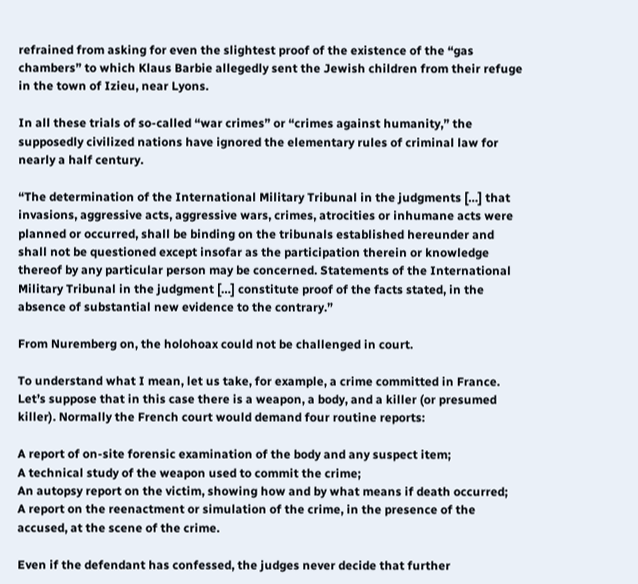refrained from asking for even the slightest proof of the existence of the “gas chambers” to which Klaus Barbie allegedly sent the Jewish children from their refuge in the town of Izieu, near Lyons.

In all these trials of so-called “war crimes” or “crimes against humanity,” the supposedly civilized nations have ignored the elementary rules of criminal law for nearly a half century.

“The determination of the International Military Tribunal in the judgments […] that invasions, aggressive acts, aggressive wars, crimes, atrocities or inhumane acts were planned or occurred, shall be binding on the tribunals established hereunder and shall not be questioned except insofar as the participation therein or knowledge thereof by any particular person may be concerned. Statements of the International Military Tribunal in the judgment […] constitute proof of the facts stated, in the absence of substantial new evidence to the contrary.”

From Nuremberg on, the holohoax could not be challenged in court.

To understand what I mean, let us take, for example, a crime committed in France. Let’s suppose that in this case there is a weapon, a body, and a killer (or presumed killer). Normally the French court would demand four routine reports:

A report of on-site forensic examination of the body and any suspect item;
A technical study of the weapon used to commit the crime;
An autopsy report on the victim, showing how and by what means if death occurred;
A report on the reenactment or simulation of the crime, in the presence of the accused, at the scene of the crime.

Even if the defendant has confessed, the judges never decide that further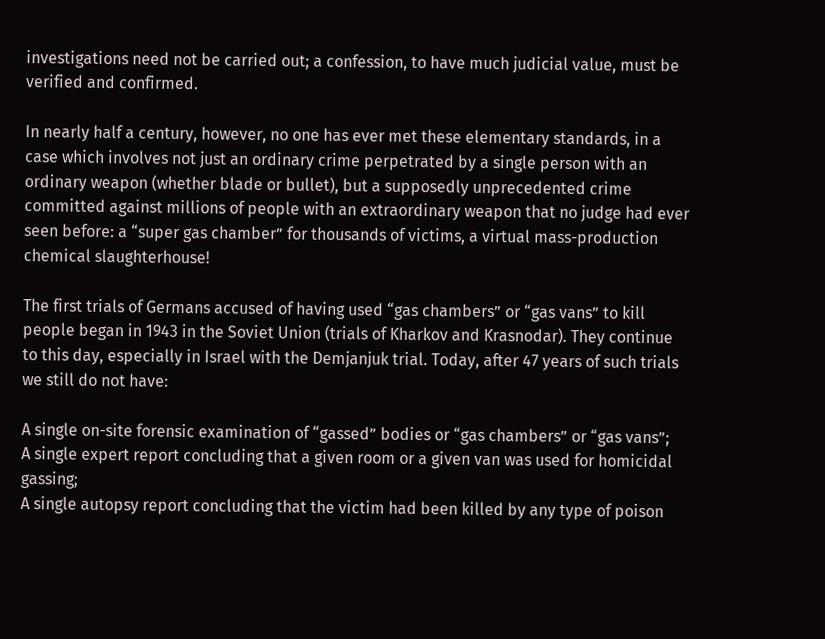investigations need not be carried out; a confession, to have much judicial value, must be verified and confirmed.

In nearly half a century, however, no one has ever met these elementary standards, in a case which involves not just an ordinary crime perpetrated by a single person with an ordinary weapon (whether blade or bullet), but a supposedly unprecedented crime committed against millions of people with an extraordinary weapon that no judge had ever seen before: a “super gas chamber” for thousands of victims, a virtual mass-production chemical slaughterhouse!

The first trials of Germans accused of having used “gas chambers” or “gas vans” to kill people began in 1943 in the Soviet Union (trials of Kharkov and Krasnodar). They continue to this day, especially in Israel with the Demjanjuk trial. Today, after 47 years of such trials we still do not have:

A single on-site forensic examination of “gassed” bodies or “gas chambers” or “gas vans”;
A single expert report concluding that a given room or a given van was used for homicidal gassing;
A single autopsy report concluding that the victim had been killed by any type of poison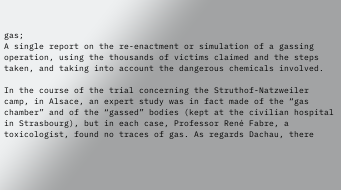gas;
A single report on the re-enactment or simulation of a gassing operation, using the thousands of victims claimed and the steps taken, and taking into account the dangerous chemicals involved.

In the course of the trial concerning the Struthof-Natzweiler camp, in Alsace, an expert study was in fact made of the “gas chamber” and of the “gassed” bodies (kept at the civilian hospital in Strasbourg), but in each case, Professor René Fabre, a toxicologist, found no traces of gas. As regards Dachau, there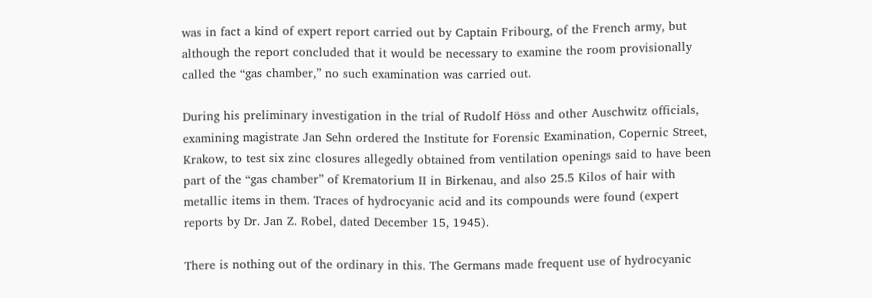was in fact a kind of expert report carried out by Captain Fribourg, of the French army, but although the report concluded that it would be necessary to examine the room provisionally called the “gas chamber,” no such examination was carried out.

During his preliminary investigation in the trial of Rudolf Höss and other Auschwitz officials, examining magistrate Jan Sehn ordered the Institute for Forensic Examination, Copernic Street, Krakow, to test six zinc closures allegedly obtained from ventilation openings said to have been part of the “gas chamber” of Krematorium II in Birkenau, and also 25.5 Kilos of hair with metallic items in them. Traces of hydrocyanic acid and its compounds were found (expert reports by Dr. Jan Z. Robel, dated December 15, 1945).

There is nothing out of the ordinary in this. The Germans made frequent use of hydrocyanic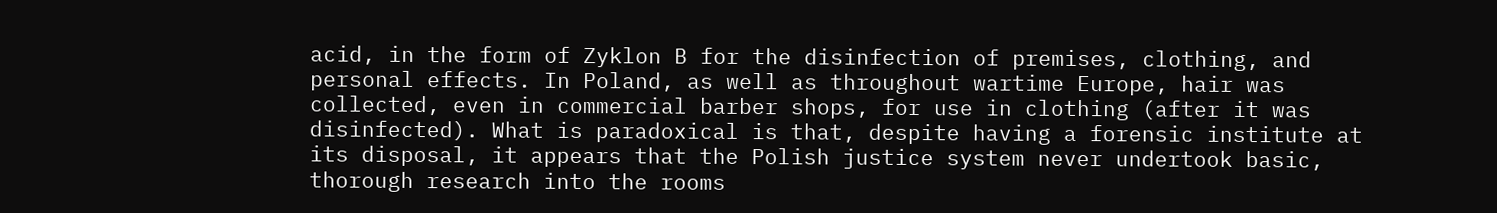acid, in the form of Zyklon B for the disinfection of premises, clothing, and personal effects. In Poland, as well as throughout wartime Europe, hair was collected, even in commercial barber shops, for use in clothing (after it was disinfected). What is paradoxical is that, despite having a forensic institute at its disposal, it appears that the Polish justice system never undertook basic, thorough research into the rooms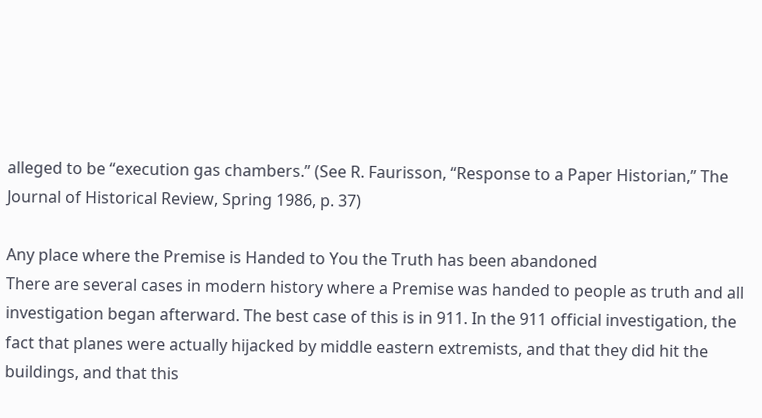alleged to be “execution gas chambers.” (See R. Faurisson, “Response to a Paper Historian,” The Journal of Historical Review, Spring 1986, p. 37)

Any place where the Premise is Handed to You the Truth has been abandoned
There are several cases in modern history where a Premise was handed to people as truth and all investigation began afterward. The best case of this is in 911. In the 911 official investigation, the fact that planes were actually hijacked by middle eastern extremists, and that they did hit the buildings, and that this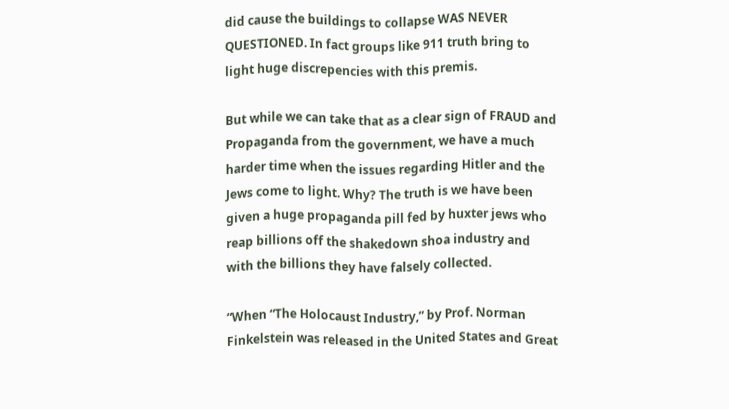did cause the buildings to collapse WAS NEVER QUESTIONED. In fact groups like 911 truth bring to light huge discrepencies with this premis.

But while we can take that as a clear sign of FRAUD and Propaganda from the government, we have a much harder time when the issues regarding Hitler and the Jews come to light. Why? The truth is we have been given a huge propaganda pill fed by huxter jews who reap billions off the shakedown shoa industry and with the billions they have falsely collected.

“When “The Holocaust Industry,” by Prof. Norman Finkelstein was released in the United States and Great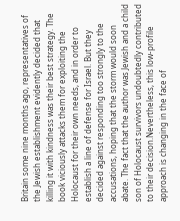Britain some nine months ago, representatives of the Jewish establishment evidently decided that killing it with kindness was their best strategy. The book viciously attacks them for exploiting the Holocaust for their own needs, and in order to establish a line of defense for Israel. But they decided against responding too strongly to the accusations, hoping that the storm would soon abate. The fact that the author was Jewish and a child son of Holocaust survivors undoubtedly contributed to their decision.Nevertheless, this low-profile approach is changing in the face of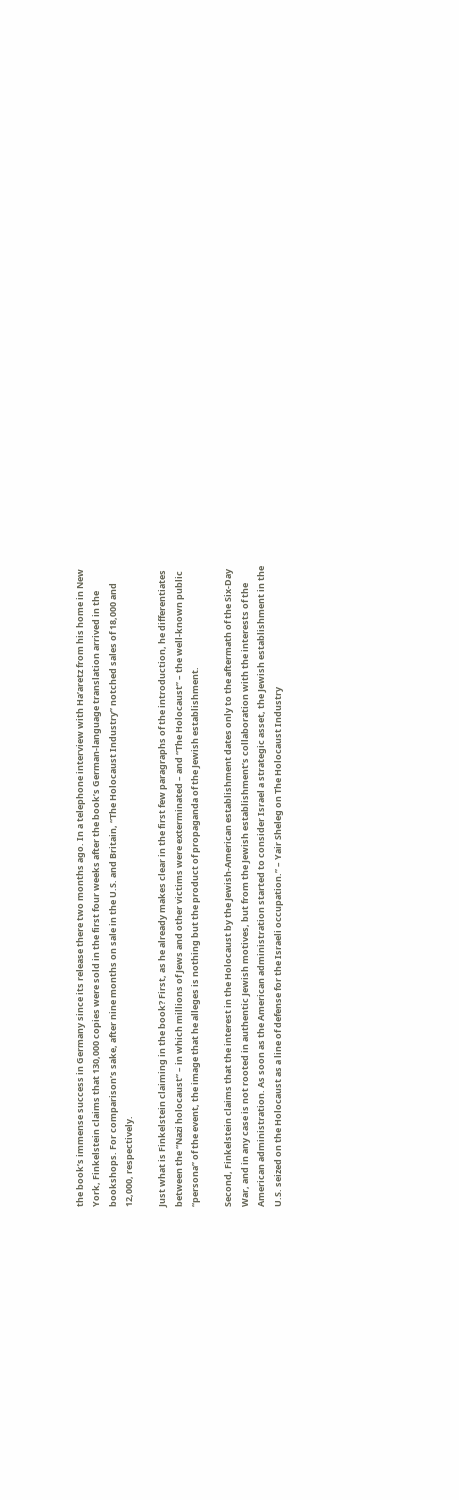the book’s immense success in Germany since its release there two months ago. In a telephone interview with Ha’aretz from his home in New York, Finkelstein claims that 130,000 copies were sold in the first four weeks after the book’s German-language translation arrived in the bookshops. For comparison’s sake, after nine months on sale in the U.S. and Britain, “The Holocaust Industry” notched sales of 18,000 and 12,000, respectively.

Just what is Finkelstein claiming in the book? First, as he already makes clear in the first few paragraphs of the introduction, he differentiates between the “Nazi holocaust” – in which millions of Jews and other victims were exterminated – and “The Holocaust” – the well-known public “persona” of the event, the image that he alleges is nothing but the product of propaganda of the Jewish establishment.

Second, Finkelstein claims that the interest in the Holocaust by the Jewish-American establishment dates only to the aftermath of the Six-Day War, and in any case is not rooted in authentic Jewish motives, but from the Jewish establishment’s collaboration with the interests of the American administration. As soon as the American administration started to consider Israel a strategic asset, the Jewish establishment in the U.S. seized on the Holocaust as a line of defense for the Israeli occupation.” – Yair Sheleg on The Holocaust Industry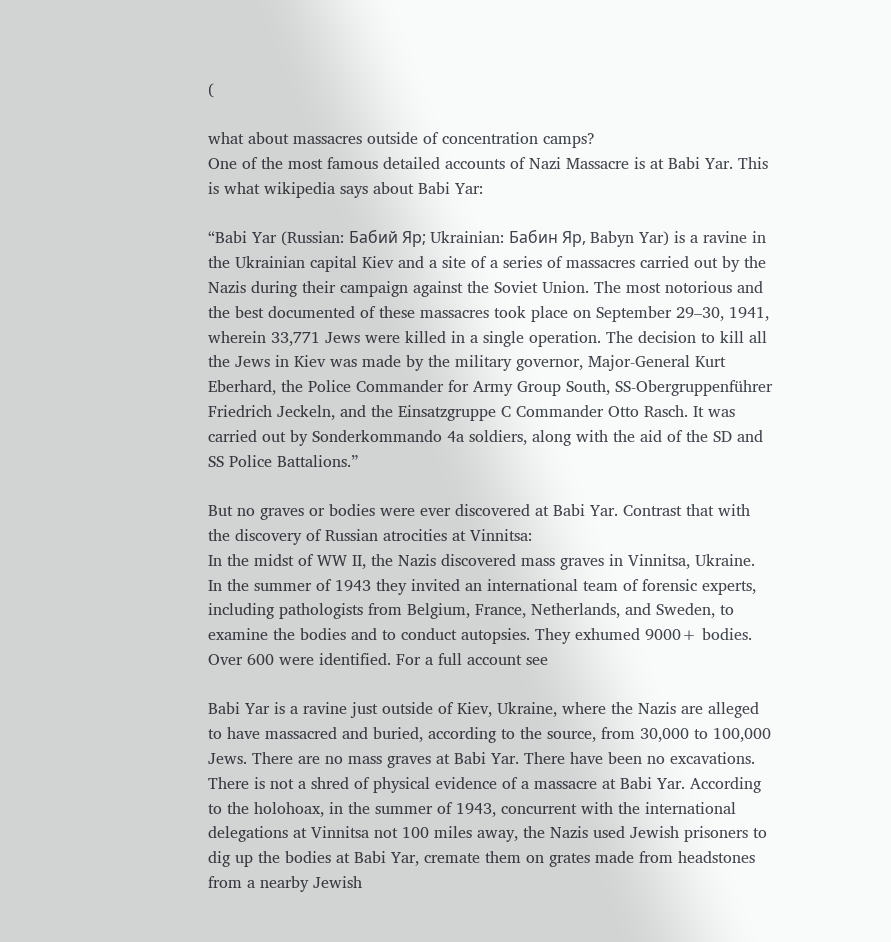(

what about massacres outside of concentration camps?
One of the most famous detailed accounts of Nazi Massacre is at Babi Yar. This is what wikipedia says about Babi Yar:

“Babi Yar (Russian: Бабий Яр; Ukrainian: Бабин Яр, Babyn Yar) is a ravine in the Ukrainian capital Kiev and a site of a series of massacres carried out by the Nazis during their campaign against the Soviet Union. The most notorious and the best documented of these massacres took place on September 29–30, 1941, wherein 33,771 Jews were killed in a single operation. The decision to kill all the Jews in Kiev was made by the military governor, Major-General Kurt Eberhard, the Police Commander for Army Group South, SS-Obergruppenführer Friedrich Jeckeln, and the Einsatzgruppe C Commander Otto Rasch. It was carried out by Sonderkommando 4a soldiers, along with the aid of the SD and SS Police Battalions.”

But no graves or bodies were ever discovered at Babi Yar. Contrast that with the discovery of Russian atrocities at Vinnitsa:
In the midst of WW II, the Nazis discovered mass graves in Vinnitsa, Ukraine. In the summer of 1943 they invited an international team of forensic experts, including pathologists from Belgium, France, Netherlands, and Sweden, to examine the bodies and to conduct autopsies. They exhumed 9000+ bodies. Over 600 were identified. For a full account see

Babi Yar is a ravine just outside of Kiev, Ukraine, where the Nazis are alleged to have massacred and buried, according to the source, from 30,000 to 100,000 Jews. There are no mass graves at Babi Yar. There have been no excavations. There is not a shred of physical evidence of a massacre at Babi Yar. According to the holohoax, in the summer of 1943, concurrent with the international delegations at Vinnitsa not 100 miles away, the Nazis used Jewish prisoners to dig up the bodies at Babi Yar, cremate them on grates made from headstones from a nearby Jewish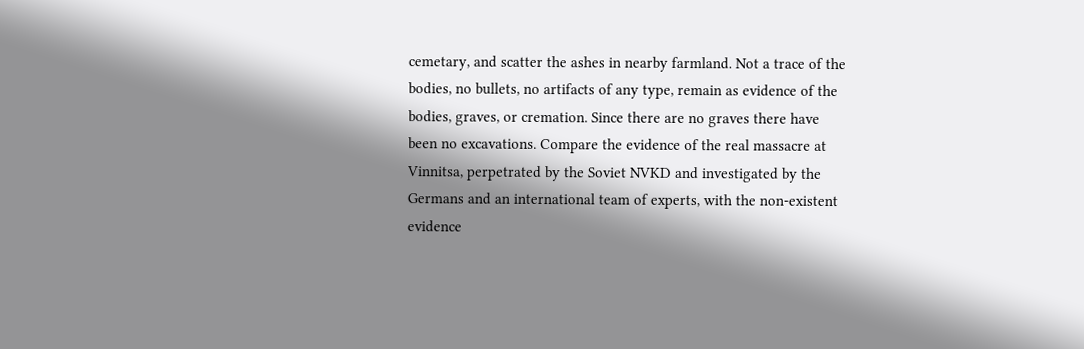cemetary, and scatter the ashes in nearby farmland. Not a trace of the bodies, no bullets, no artifacts of any type, remain as evidence of the bodies, graves, or cremation. Since there are no graves there have been no excavations. Compare the evidence of the real massacre at Vinnitsa, perpetrated by the Soviet NVKD and investigated by the Germans and an international team of experts, with the non-existent evidence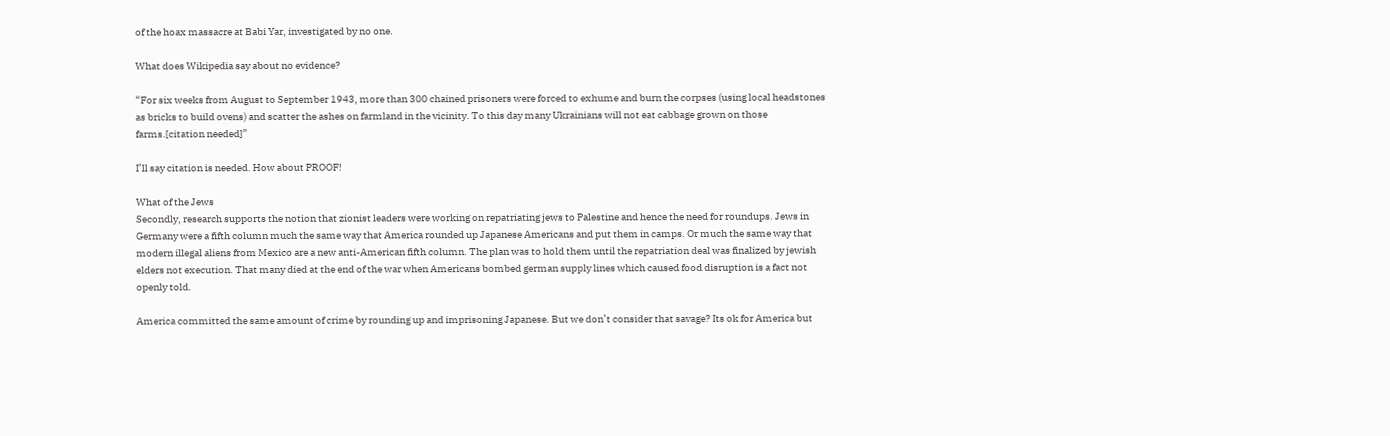of the hoax massacre at Babi Yar, investigated by no one.

What does Wikipedia say about no evidence?

“For six weeks from August to September 1943, more than 300 chained prisoners were forced to exhume and burn the corpses (using local headstones as bricks to build ovens) and scatter the ashes on farmland in the vicinity. To this day many Ukrainians will not eat cabbage grown on those farms.[citation needed]”

I’ll say citation is needed. How about PROOF!

What of the Jews
Secondly, research supports the notion that zionist leaders were working on repatriating jews to Palestine and hence the need for roundups. Jews in Germany were a fifth column much the same way that America rounded up Japanese Americans and put them in camps. Or much the same way that modern illegal aliens from Mexico are a new anti-American fifth column. The plan was to hold them until the repatriation deal was finalized by jewish elders not execution. That many died at the end of the war when Americans bombed german supply lines which caused food disruption is a fact not openly told.

America committed the same amount of crime by rounding up and imprisoning Japanese. But we don’t consider that savage? Its ok for America but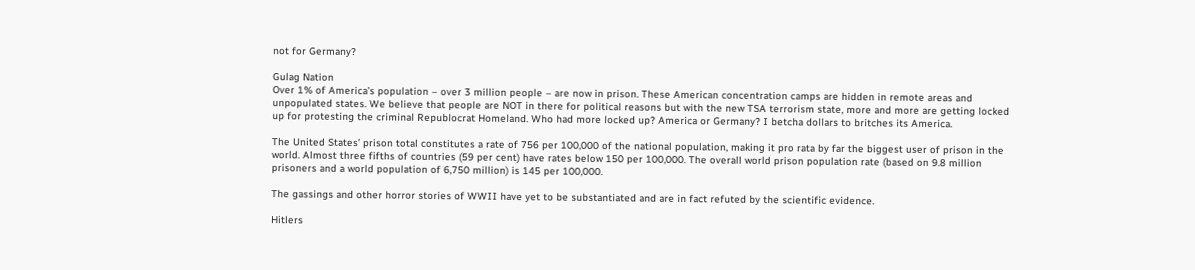not for Germany?

Gulag Nation
Over 1% of America’s population – over 3 million people – are now in prison. These American concentration camps are hidden in remote areas and unpopulated states. We believe that people are NOT in there for political reasons but with the new TSA terrorism state, more and more are getting locked up for protesting the criminal Republocrat Homeland. Who had more locked up? America or Germany? I betcha dollars to britches its America.

The United States’ prison total constitutes a rate of 756 per 100,000 of the national population, making it pro rata by far the biggest user of prison in the world. Almost three fifths of countries (59 per cent) have rates below 150 per 100,000. The overall world prison population rate (based on 9.8 million prisoners and a world population of 6,750 million) is 145 per 100,000.

The gassings and other horror stories of WWII have yet to be substantiated and are in fact refuted by the scientific evidence.

Hitlers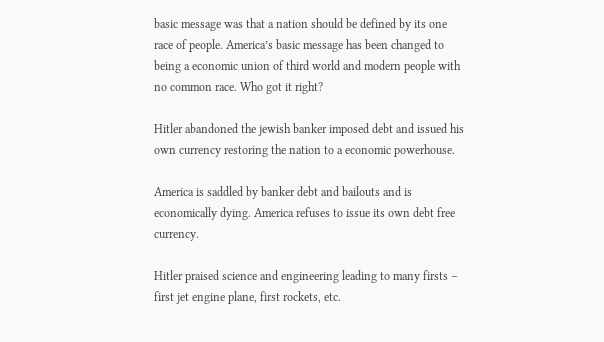basic message was that a nation should be defined by its one race of people. America’s basic message has been changed to being a economic union of third world and modern people with no common race. Who got it right?

Hitler abandoned the jewish banker imposed debt and issued his own currency restoring the nation to a economic powerhouse.

America is saddled by banker debt and bailouts and is economically dying. America refuses to issue its own debt free currency.

Hitler praised science and engineering leading to many firsts – first jet engine plane, first rockets, etc.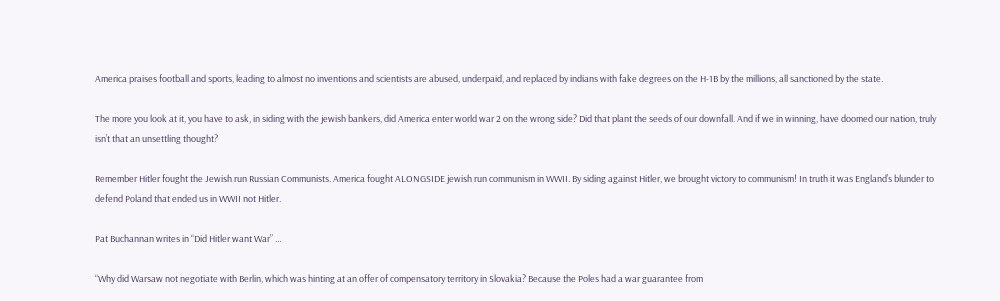America praises football and sports, leading to almost no inventions and scientists are abused, underpaid, and replaced by indians with fake degrees on the H-1B by the millions, all sanctioned by the state.

The more you look at it, you have to ask, in siding with the jewish bankers, did America enter world war 2 on the wrong side? Did that plant the seeds of our downfall. And if we in winning, have doomed our nation, truly isn’t that an unsettling thought?

Remember Hitler fought the Jewish run Russian Communists. America fought ALONGSIDE jewish run communism in WWII. By siding against Hitler, we brought victory to communism! In truth it was England’s blunder to defend Poland that ended us in WWII not Hitler.

Pat Buchannan writes in “Did Hitler want War” …

“Why did Warsaw not negotiate with Berlin, which was hinting at an offer of compensatory territory in Slovakia? Because the Poles had a war guarantee from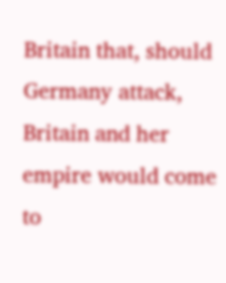Britain that, should Germany attack, Britain and her empire would come to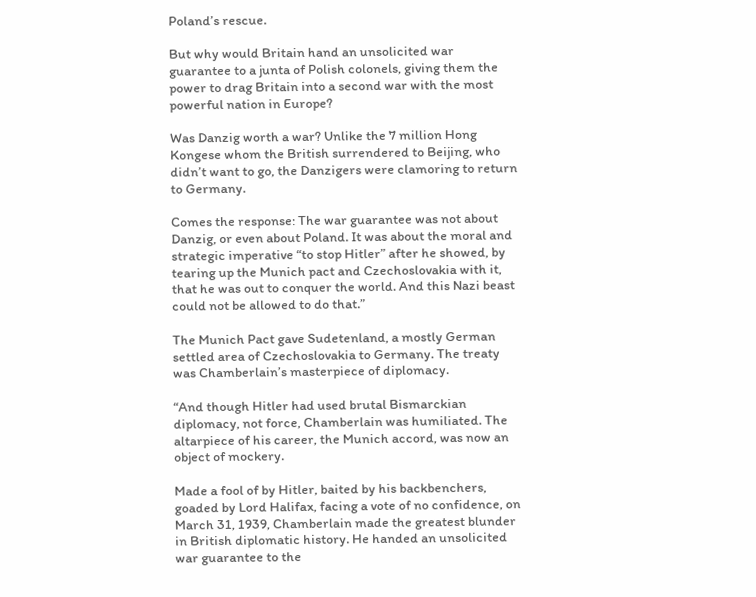Poland’s rescue.

But why would Britain hand an unsolicited war guarantee to a junta of Polish colonels, giving them the power to drag Britain into a second war with the most powerful nation in Europe?

Was Danzig worth a war? Unlike the 7 million Hong Kongese whom the British surrendered to Beijing, who didn’t want to go, the Danzigers were clamoring to return to Germany.

Comes the response: The war guarantee was not about Danzig, or even about Poland. It was about the moral and strategic imperative “to stop Hitler” after he showed, by tearing up the Munich pact and Czechoslovakia with it, that he was out to conquer the world. And this Nazi beast could not be allowed to do that.”

The Munich Pact gave Sudetenland, a mostly German settled area of Czechoslovakia to Germany. The treaty was Chamberlain’s masterpiece of diplomacy.

“And though Hitler had used brutal Bismarckian diplomacy, not force, Chamberlain was humiliated. The altarpiece of his career, the Munich accord, was now an object of mockery.

Made a fool of by Hitler, baited by his backbenchers, goaded by Lord Halifax, facing a vote of no confidence, on March 31, 1939, Chamberlain made the greatest blunder in British diplomatic history. He handed an unsolicited war guarantee to the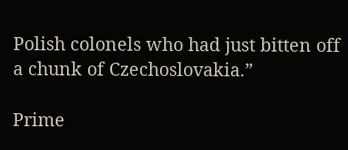Polish colonels who had just bitten off a chunk of Czechoslovakia.”

Prime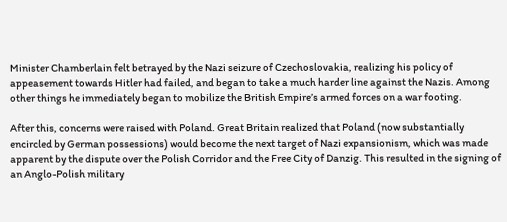Minister Chamberlain felt betrayed by the Nazi seizure of Czechoslovakia, realizing his policy of appeasement towards Hitler had failed, and began to take a much harder line against the Nazis. Among other things he immediately began to mobilize the British Empire’s armed forces on a war footing.

After this, concerns were raised with Poland. Great Britain realized that Poland (now substantially encircled by German possessions) would become the next target of Nazi expansionism, which was made apparent by the dispute over the Polish Corridor and the Free City of Danzig. This resulted in the signing of an Anglo-Polish military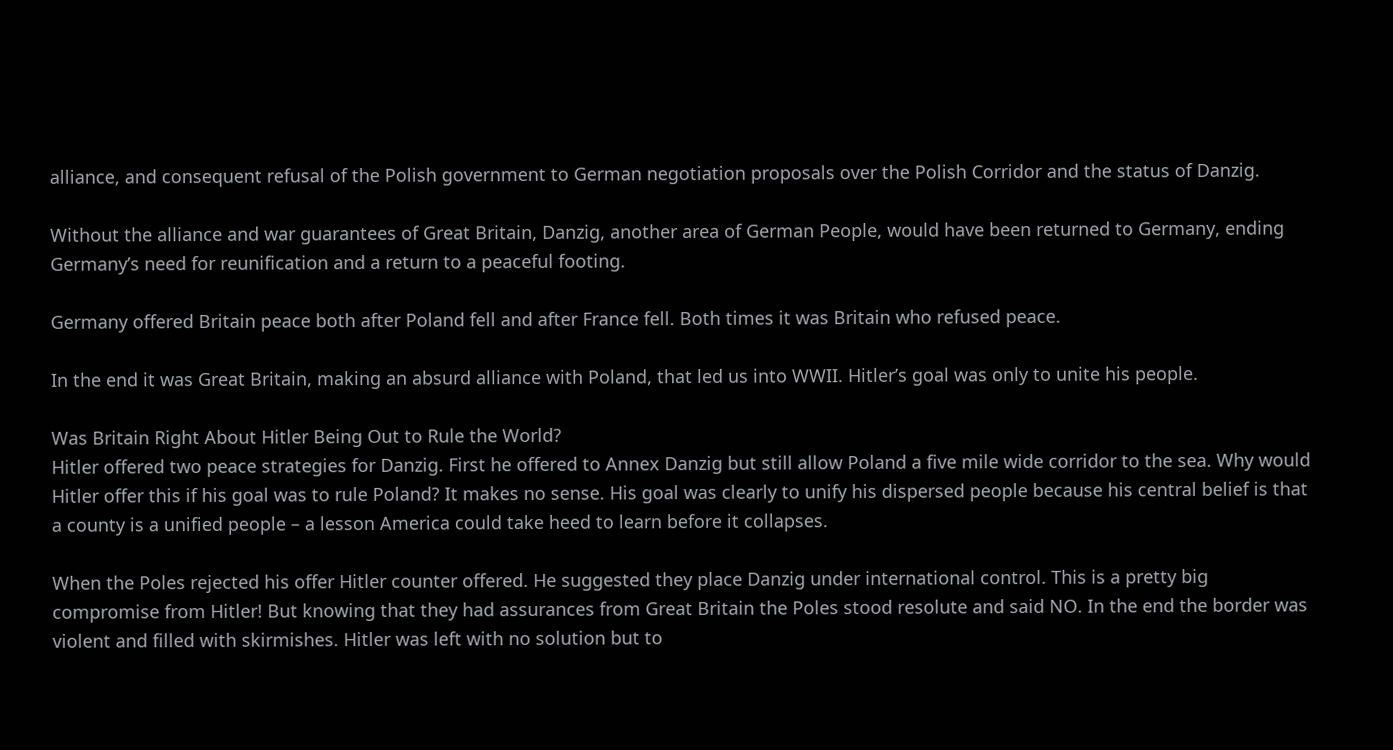alliance, and consequent refusal of the Polish government to German negotiation proposals over the Polish Corridor and the status of Danzig.

Without the alliance and war guarantees of Great Britain, Danzig, another area of German People, would have been returned to Germany, ending Germany’s need for reunification and a return to a peaceful footing.

Germany offered Britain peace both after Poland fell and after France fell. Both times it was Britain who refused peace.

In the end it was Great Britain, making an absurd alliance with Poland, that led us into WWII. Hitler’s goal was only to unite his people.

Was Britain Right About Hitler Being Out to Rule the World?
Hitler offered two peace strategies for Danzig. First he offered to Annex Danzig but still allow Poland a five mile wide corridor to the sea. Why would Hitler offer this if his goal was to rule Poland? It makes no sense. His goal was clearly to unify his dispersed people because his central belief is that a county is a unified people – a lesson America could take heed to learn before it collapses.

When the Poles rejected his offer Hitler counter offered. He suggested they place Danzig under international control. This is a pretty big compromise from Hitler! But knowing that they had assurances from Great Britain the Poles stood resolute and said NO. In the end the border was violent and filled with skirmishes. Hitler was left with no solution but to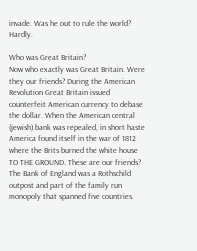invade. Was he out to rule the world? Hardly.

Who was Great Britain?
Now who exactly was Great Britain. Were they our friends? During the American Revolution Great Britain issued counterfeit American currency to debase the dollar. When the American central (jewish) bank was repealed, in short haste America found itself in the war of 1812 where the Brits burned the white house TO THE GROUND. These are our friends? The Bank of England was a Rothschild outpost and part of the family run monopoly that spanned five countries.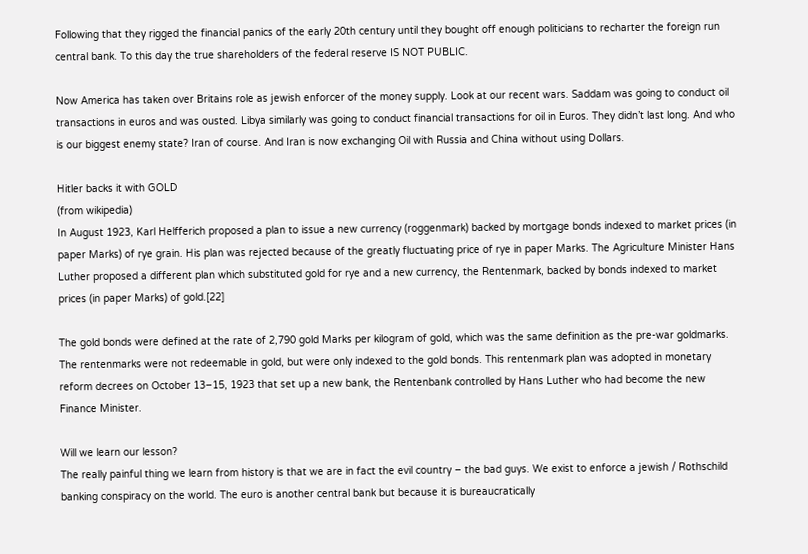Following that they rigged the financial panics of the early 20th century until they bought off enough politicians to recharter the foreign run central bank. To this day the true shareholders of the federal reserve IS NOT PUBLIC.

Now America has taken over Britains role as jewish enforcer of the money supply. Look at our recent wars. Saddam was going to conduct oil transactions in euros and was ousted. Libya similarly was going to conduct financial transactions for oil in Euros. They didn’t last long. And who is our biggest enemy state? Iran of course. And Iran is now exchanging Oil with Russia and China without using Dollars.

Hitler backs it with GOLD
(from wikipedia)
In August 1923, Karl Helfferich proposed a plan to issue a new currency (roggenmark) backed by mortgage bonds indexed to market prices (in paper Marks) of rye grain. His plan was rejected because of the greatly fluctuating price of rye in paper Marks. The Agriculture Minister Hans Luther proposed a different plan which substituted gold for rye and a new currency, the Rentenmark, backed by bonds indexed to market prices (in paper Marks) of gold.[22]

The gold bonds were defined at the rate of 2,790 gold Marks per kilogram of gold, which was the same definition as the pre-war goldmarks. The rentenmarks were not redeemable in gold, but were only indexed to the gold bonds. This rentenmark plan was adopted in monetary reform decrees on October 13–15, 1923 that set up a new bank, the Rentenbank controlled by Hans Luther who had become the new Finance Minister.

Will we learn our lesson?
The really painful thing we learn from history is that we are in fact the evil country – the bad guys. We exist to enforce a jewish / Rothschild banking conspiracy on the world. The euro is another central bank but because it is bureaucratically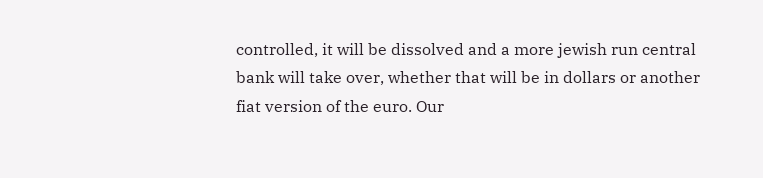controlled, it will be dissolved and a more jewish run central bank will take over, whether that will be in dollars or another fiat version of the euro. Our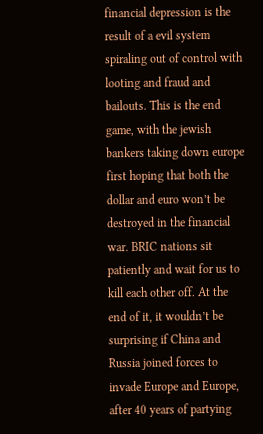financial depression is the result of a evil system spiraling out of control with looting and fraud and bailouts. This is the end game, with the jewish bankers taking down europe first hoping that both the dollar and euro won’t be destroyed in the financial war. BRIC nations sit patiently and wait for us to kill each other off. At the end of it, it wouldn’t be surprising if China and Russia joined forces to invade Europe and Europe, after 40 years of partying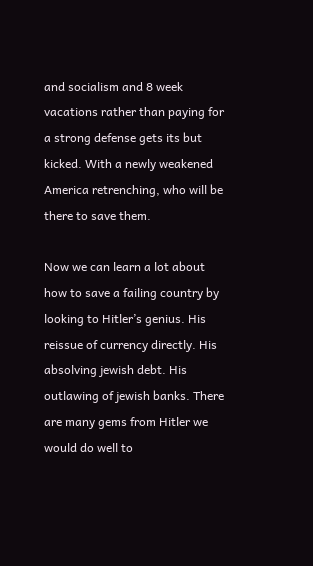and socialism and 8 week vacations rather than paying for a strong defense gets its but kicked. With a newly weakened America retrenching, who will be there to save them.

Now we can learn a lot about how to save a failing country by looking to Hitler’s genius. His reissue of currency directly. His absolving jewish debt. His outlawing of jewish banks. There are many gems from Hitler we would do well to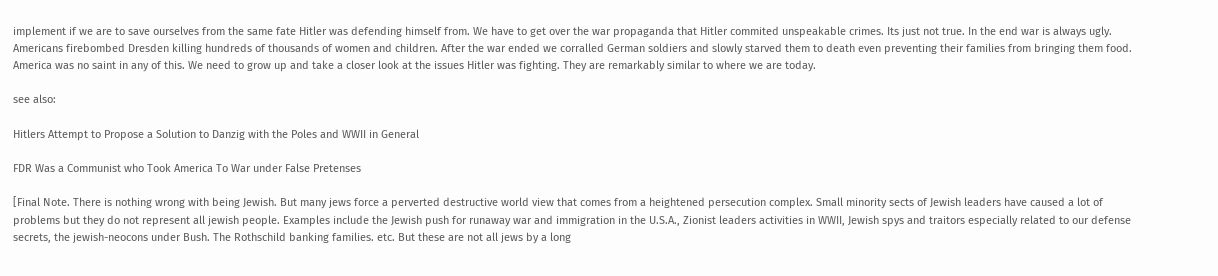implement if we are to save ourselves from the same fate Hitler was defending himself from. We have to get over the war propaganda that Hitler commited unspeakable crimes. Its just not true. In the end war is always ugly. Americans firebombed Dresden killing hundreds of thousands of women and children. After the war ended we corralled German soldiers and slowly starved them to death even preventing their families from bringing them food. America was no saint in any of this. We need to grow up and take a closer look at the issues Hitler was fighting. They are remarkably similar to where we are today.

see also:

Hitlers Attempt to Propose a Solution to Danzig with the Poles and WWII in General

FDR Was a Communist who Took America To War under False Pretenses

[Final Note. There is nothing wrong with being Jewish. But many jews force a perverted destructive world view that comes from a heightened persecution complex. Small minority sects of Jewish leaders have caused a lot of problems but they do not represent all jewish people. Examples include the Jewish push for runaway war and immigration in the U.S.A., Zionist leaders activities in WWII, Jewish spys and traitors especially related to our defense secrets, the jewish-neocons under Bush. The Rothschild banking families. etc. But these are not all jews by a long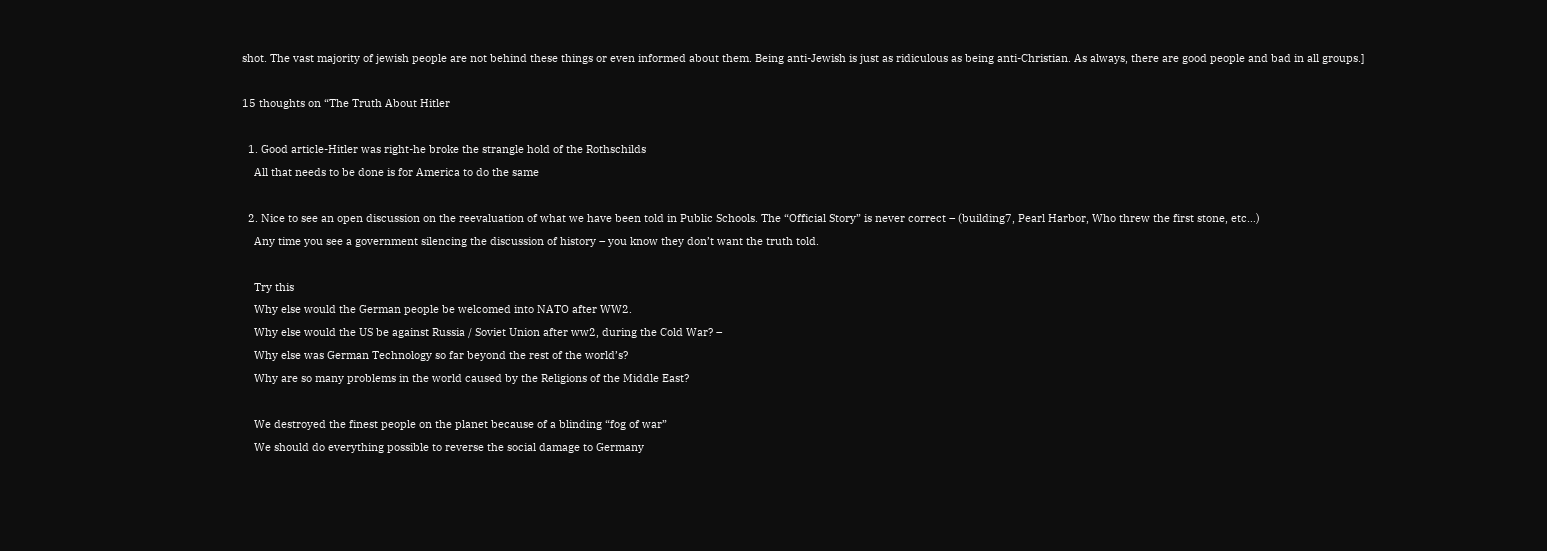shot. The vast majority of jewish people are not behind these things or even informed about them. Being anti-Jewish is just as ridiculous as being anti-Christian. As always, there are good people and bad in all groups.]

15 thoughts on “The Truth About Hitler

  1. Good article-Hitler was right-he broke the strangle hold of the Rothschilds
    All that needs to be done is for America to do the same

  2. Nice to see an open discussion on the reevaluation of what we have been told in Public Schools. The “Official Story” is never correct – (building7, Pearl Harbor, Who threw the first stone, etc…)
    Any time you see a government silencing the discussion of history – you know they don’t want the truth told.

    Try this
    Why else would the German people be welcomed into NATO after WW2.
    Why else would the US be against Russia / Soviet Union after ww2, during the Cold War? –
    Why else was German Technology so far beyond the rest of the world’s?
    Why are so many problems in the world caused by the Religions of the Middle East?

    We destroyed the finest people on the planet because of a blinding “fog of war”
    We should do everything possible to reverse the social damage to Germany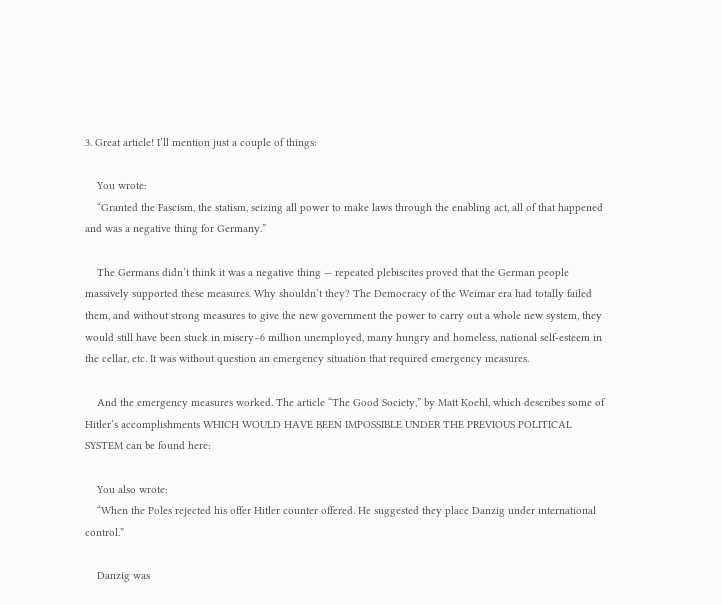3. Great article! I’ll mention just a couple of things:

    You wrote:
    “Granted the Fascism, the statism, seizing all power to make laws through the enabling act, all of that happened and was a negative thing for Germany.”

    The Germans didn’t think it was a negative thing — repeated plebiscites proved that the German people massively supported these measures. Why shouldn’t they? The Democracy of the Weimar era had totally failed them, and without strong measures to give the new government the power to carry out a whole new system, they would still have been stuck in misery–6 million unemployed, many hungry and homeless, national self-esteem in the cellar, etc. It was without question an emergency situation that required emergency measures.

    And the emergency measures worked. The article “The Good Society,” by Matt Koehl, which describes some of Hitler’s accomplishments WHICH WOULD HAVE BEEN IMPOSSIBLE UNDER THE PREVIOUS POLITICAL SYSTEM can be found here:

    You also wrote:
    “When the Poles rejected his offer Hitler counter offered. He suggested they place Danzig under international control.”

    Danzig was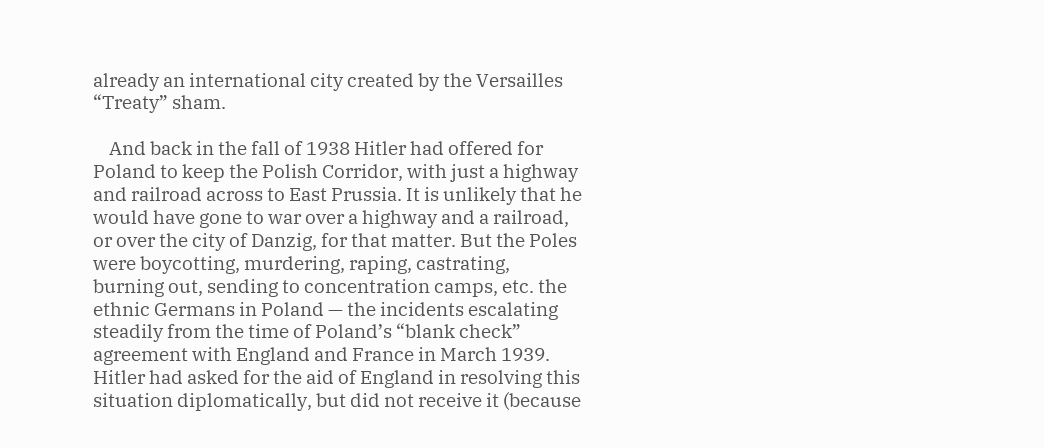already an international city created by the Versailles “Treaty” sham.

    And back in the fall of 1938 Hitler had offered for Poland to keep the Polish Corridor, with just a highway and railroad across to East Prussia. It is unlikely that he would have gone to war over a highway and a railroad, or over the city of Danzig, for that matter. But the Poles were boycotting, murdering, raping, castrating, burning out, sending to concentration camps, etc. the ethnic Germans in Poland — the incidents escalating steadily from the time of Poland’s “blank check” agreement with England and France in March 1939. Hitler had asked for the aid of England in resolving this situation diplomatically, but did not receive it (because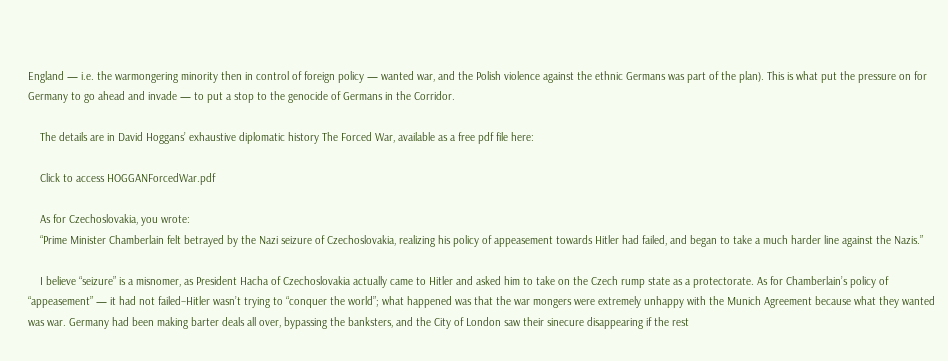England — i.e. the warmongering minority then in control of foreign policy — wanted war, and the Polish violence against the ethnic Germans was part of the plan). This is what put the pressure on for Germany to go ahead and invade — to put a stop to the genocide of Germans in the Corridor.

    The details are in David Hoggans’ exhaustive diplomatic history The Forced War, available as a free pdf file here:

    Click to access HOGGANForcedWar.pdf

    As for Czechoslovakia, you wrote:
    “Prime Minister Chamberlain felt betrayed by the Nazi seizure of Czechoslovakia, realizing his policy of appeasement towards Hitler had failed, and began to take a much harder line against the Nazis.”

    I believe “seizure” is a misnomer, as President Hacha of Czechoslovakia actually came to Hitler and asked him to take on the Czech rump state as a protectorate. As for Chamberlain’s policy of “appeasement” — it had not failed–Hitler wasn’t trying to “conquer the world”; what happened was that the war mongers were extremely unhappy with the Munich Agreement because what they wanted was war. Germany had been making barter deals all over, bypassing the banksters, and the City of London saw their sinecure disappearing if the rest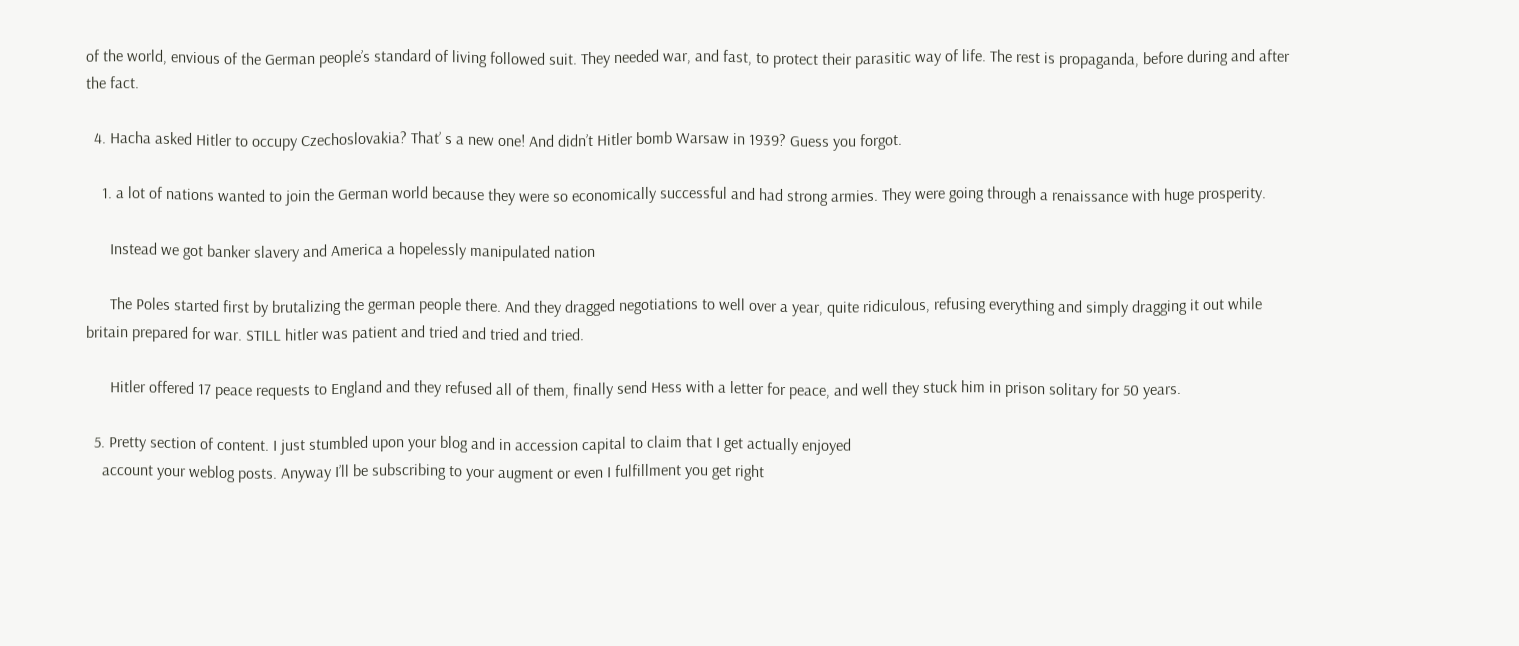of the world, envious of the German people’s standard of living followed suit. They needed war, and fast, to protect their parasitic way of life. The rest is propaganda, before during and after the fact.

  4. Hacha asked Hitler to occupy Czechoslovakia? That’ s a new one! And didn’t Hitler bomb Warsaw in 1939? Guess you forgot.

    1. a lot of nations wanted to join the German world because they were so economically successful and had strong armies. They were going through a renaissance with huge prosperity.

      Instead we got banker slavery and America a hopelessly manipulated nation

      The Poles started first by brutalizing the german people there. And they dragged negotiations to well over a year, quite ridiculous, refusing everything and simply dragging it out while britain prepared for war. STILL hitler was patient and tried and tried and tried.

      Hitler offered 17 peace requests to England and they refused all of them, finally send Hess with a letter for peace, and well they stuck him in prison solitary for 50 years.

  5. Pretty section of content. I just stumbled upon your blog and in accession capital to claim that I get actually enjoyed
    account your weblog posts. Anyway I’ll be subscribing to your augment or even I fulfillment you get right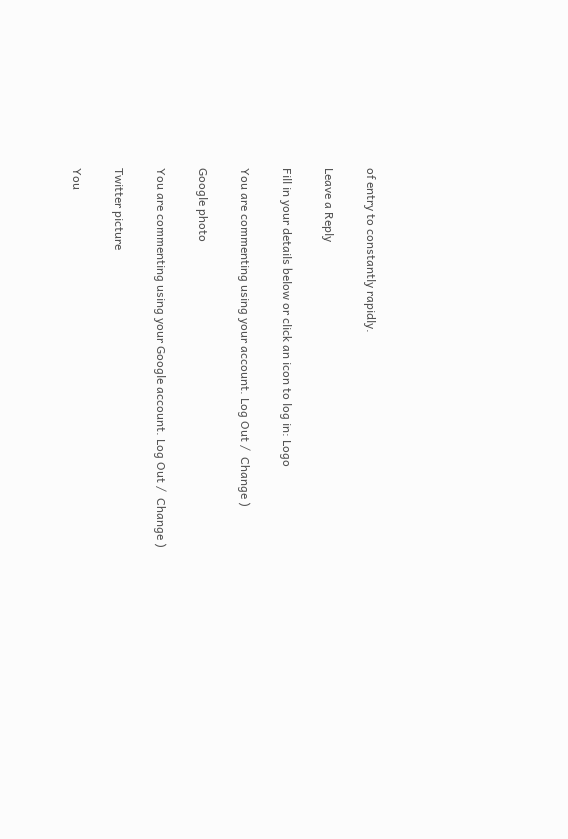of entry to constantly rapidly.

Leave a Reply

Fill in your details below or click an icon to log in: Logo

You are commenting using your account. Log Out /  Change )

Google photo

You are commenting using your Google account. Log Out /  Change )

Twitter picture

You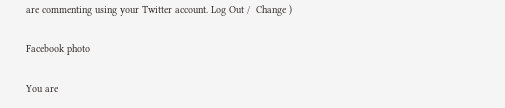are commenting using your Twitter account. Log Out /  Change )

Facebook photo

You are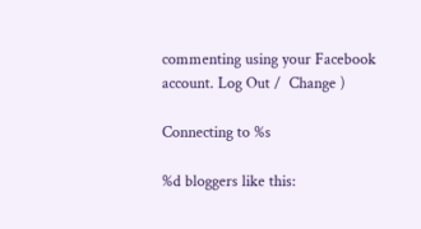commenting using your Facebook account. Log Out /  Change )

Connecting to %s

%d bloggers like this: